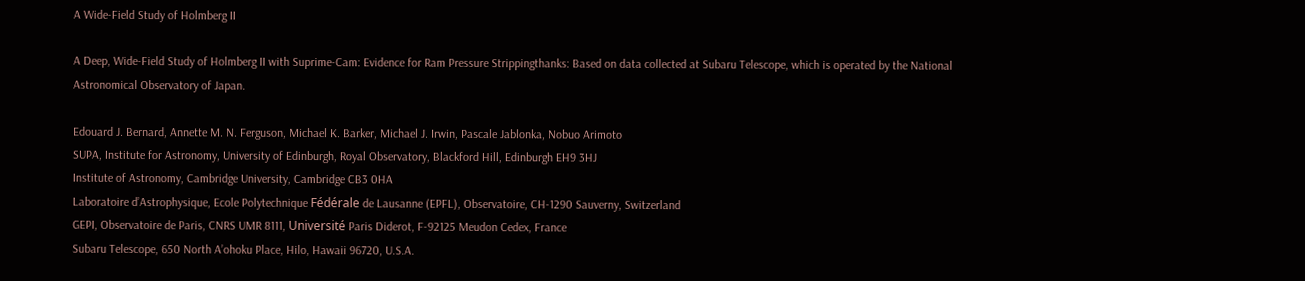A Wide-Field Study of Holmberg II

A Deep, Wide-Field Study of Holmberg II with Suprime-Cam: Evidence for Ram Pressure Strippingthanks: Based on data collected at Subaru Telescope, which is operated by the National Astronomical Observatory of Japan.

Edouard J. Bernard, Annette M. N. Ferguson, Michael K. Barker, Michael J. Irwin, Pascale Jablonka, Nobuo Arimoto
SUPA, Institute for Astronomy, University of Edinburgh, Royal Observatory, Blackford Hill, Edinburgh EH9 3HJ
Institute of Astronomy, Cambridge University, Cambridge CB3 0HA
Laboratoire d’Astrophysique, Ecole Polytechnique Fédérale de Lausanne (EPFL), Observatoire, CH-1290 Sauverny, Switzerland
GEPI, Observatoire de Paris, CNRS UMR 8111, Université Paris Diderot, F-92125 Meudon Cedex, France
Subaru Telescope, 650 North A’ohoku Place, Hilo, Hawaii 96720, U.S.A.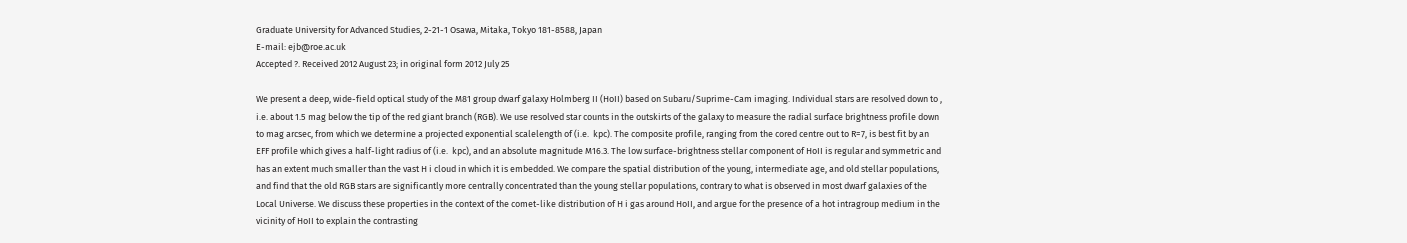Graduate University for Advanced Studies, 2-21-1 Osawa, Mitaka, Tokyo 181-8588, Japan
E-mail: ejb@roe.ac.uk
Accepted ?. Received 2012 August 23; in original form 2012 July 25

We present a deep, wide-field optical study of the M81 group dwarf galaxy Holmberg II (HoII) based on Subaru/Suprime-Cam imaging. Individual stars are resolved down to , i.e. about 1.5 mag below the tip of the red giant branch (RGB). We use resolved star counts in the outskirts of the galaxy to measure the radial surface brightness profile down to mag arcsec, from which we determine a projected exponential scalelength of (i.e.  kpc). The composite profile, ranging from the cored centre out to R=7, is best fit by an EFF profile which gives a half-light radius of (i.e.  kpc), and an absolute magnitude M16.3. The low surface-brightness stellar component of HoII is regular and symmetric and has an extent much smaller than the vast H i cloud in which it is embedded. We compare the spatial distribution of the young, intermediate age, and old stellar populations, and find that the old RGB stars are significantly more centrally concentrated than the young stellar populations, contrary to what is observed in most dwarf galaxies of the Local Universe. We discuss these properties in the context of the comet-like distribution of H i gas around HoII, and argue for the presence of a hot intragroup medium in the vicinity of HoII to explain the contrasting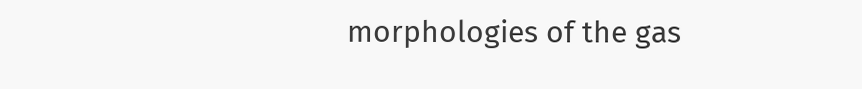morphologies of the gas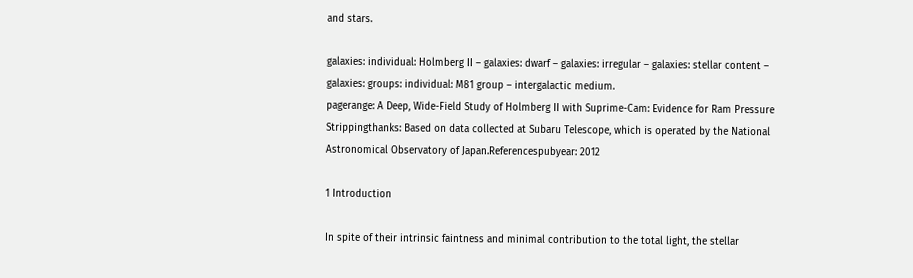and stars.

galaxies: individual: Holmberg II – galaxies: dwarf – galaxies: irregular – galaxies: stellar content – galaxies: groups: individual: M81 group – intergalactic medium.
pagerange: A Deep, Wide-Field Study of Holmberg II with Suprime-Cam: Evidence for Ram Pressure Strippingthanks: Based on data collected at Subaru Telescope, which is operated by the National Astronomical Observatory of Japan.Referencespubyear: 2012

1 Introduction

In spite of their intrinsic faintness and minimal contribution to the total light, the stellar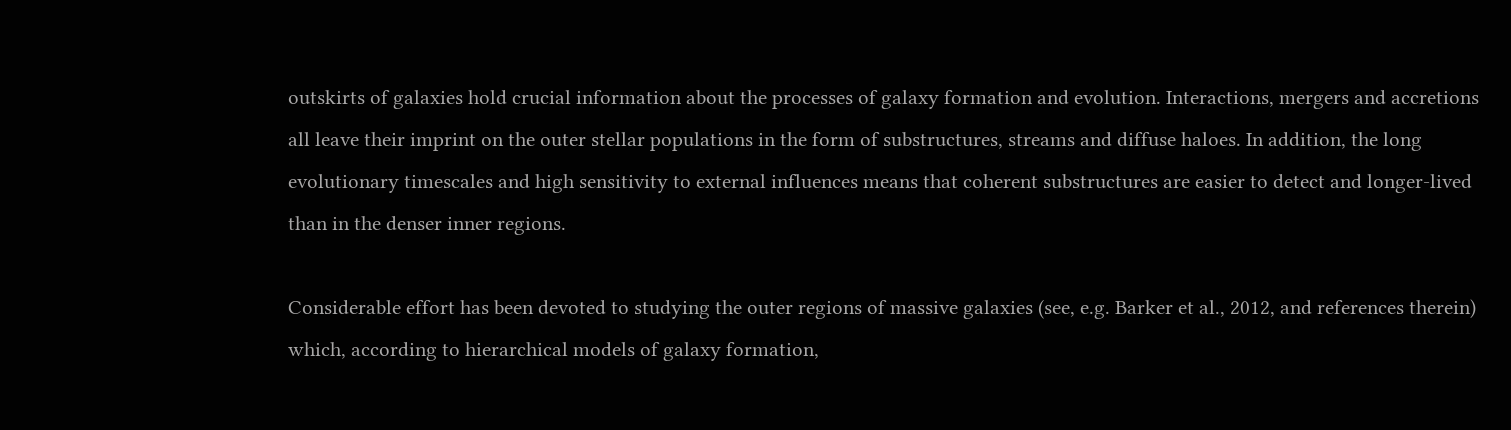outskirts of galaxies hold crucial information about the processes of galaxy formation and evolution. Interactions, mergers and accretions all leave their imprint on the outer stellar populations in the form of substructures, streams and diffuse haloes. In addition, the long evolutionary timescales and high sensitivity to external influences means that coherent substructures are easier to detect and longer-lived than in the denser inner regions.

Considerable effort has been devoted to studying the outer regions of massive galaxies (see, e.g. Barker et al., 2012, and references therein) which, according to hierarchical models of galaxy formation,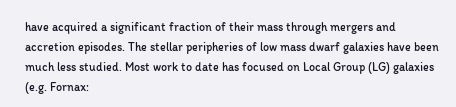have acquired a significant fraction of their mass through mergers and accretion episodes. The stellar peripheries of low mass dwarf galaxies have been much less studied. Most work to date has focused on Local Group (LG) galaxies (e.g. Fornax: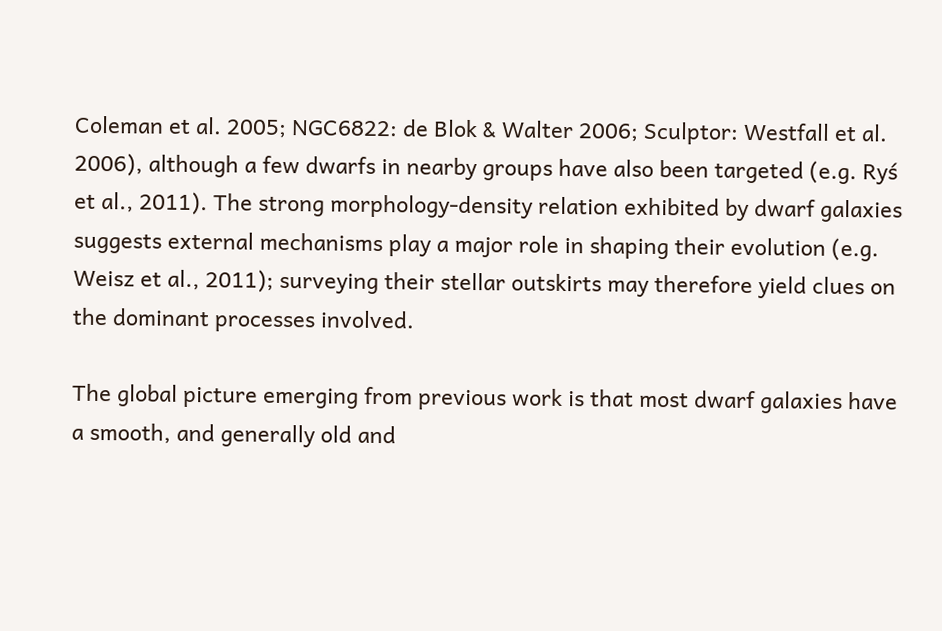Coleman et al. 2005; NGC6822: de Blok & Walter 2006; Sculptor: Westfall et al. 2006), although a few dwarfs in nearby groups have also been targeted (e.g. Ryś et al., 2011). The strong morphology-density relation exhibited by dwarf galaxies suggests external mechanisms play a major role in shaping their evolution (e.g. Weisz et al., 2011); surveying their stellar outskirts may therefore yield clues on the dominant processes involved.

The global picture emerging from previous work is that most dwarf galaxies have a smooth, and generally old and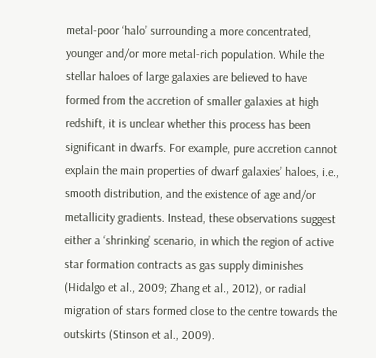metal-poor ‘halo’ surrounding a more concentrated, younger and/or more metal-rich population. While the stellar haloes of large galaxies are believed to have formed from the accretion of smaller galaxies at high redshift, it is unclear whether this process has been significant in dwarfs. For example, pure accretion cannot explain the main properties of dwarf galaxies’ haloes, i.e., smooth distribution, and the existence of age and/or metallicity gradients. Instead, these observations suggest either a ‘shrinking’ scenario, in which the region of active star formation contracts as gas supply diminishes (Hidalgo et al., 2009; Zhang et al., 2012), or radial migration of stars formed close to the centre towards the outskirts (Stinson et al., 2009).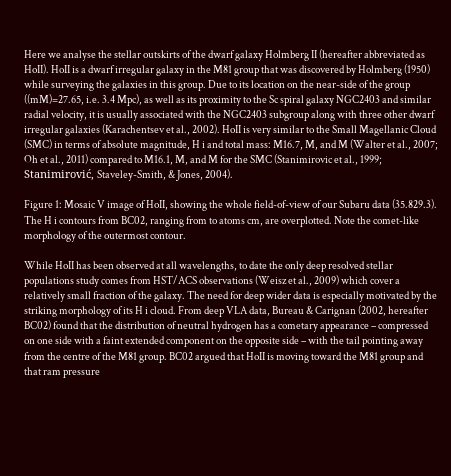Here we analyse the stellar outskirts of the dwarf galaxy Holmberg II (hereafter abbreviated as HoII). HoII is a dwarf irregular galaxy in the M81 group that was discovered by Holmberg (1950) while surveying the galaxies in this group. Due to its location on the near-side of the group ((mM)=27.65, i.e. 3.4 Mpc), as well as its proximity to the Sc spiral galaxy NGC2403 and similar radial velocity, it is usually associated with the NGC2403 subgroup along with three other dwarf irregular galaxies (Karachentsev et al., 2002). HoII is very similar to the Small Magellanic Cloud (SMC) in terms of absolute magnitude, H i and total mass: M16.7, M, and M (Walter et al., 2007; Oh et al., 2011) compared to M16.1, M, and M for the SMC (Stanimirovic et al., 1999; Stanimirović, Staveley-Smith, & Jones, 2004).

Figure 1: Mosaic V image of HoII, showing the whole field-of-view of our Subaru data (35.829.3). The H i contours from BC02, ranging from to atoms cm, are overplotted. Note the comet-like morphology of the outermost contour.

While HoII has been observed at all wavelengths, to date the only deep resolved stellar populations study comes from HST/ACS observations (Weisz et al., 2009) which cover a relatively small fraction of the galaxy. The need for deep wider data is especially motivated by the striking morphology of its H i cloud. From deep VLA data, Bureau & Carignan (2002, hereafter BC02) found that the distribution of neutral hydrogen has a cometary appearance – compressed on one side with a faint extended component on the opposite side – with the tail pointing away from the centre of the M81 group. BC02 argued that HoII is moving toward the M81 group and that ram pressure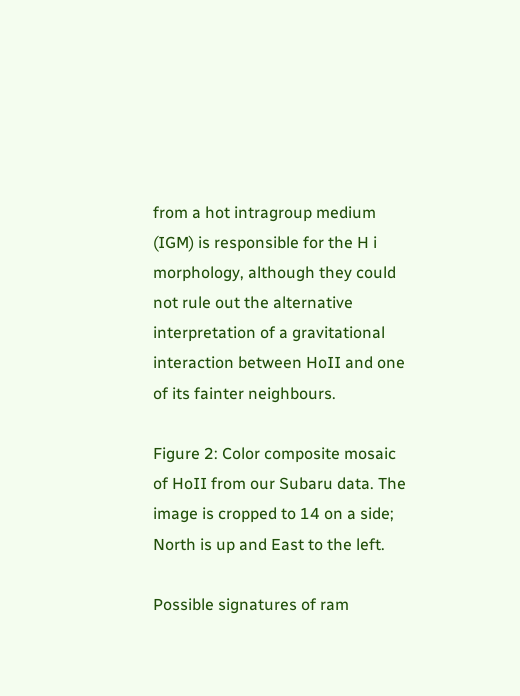from a hot intragroup medium (IGM) is responsible for the H i morphology, although they could not rule out the alternative interpretation of a gravitational interaction between HoII and one of its fainter neighbours.

Figure 2: Color composite mosaic of HoII from our Subaru data. The image is cropped to 14 on a side; North is up and East to the left.

Possible signatures of ram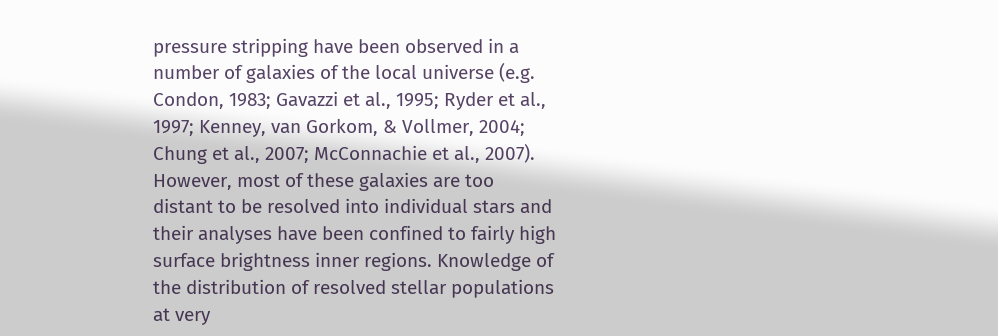pressure stripping have been observed in a number of galaxies of the local universe (e.g. Condon, 1983; Gavazzi et al., 1995; Ryder et al., 1997; Kenney, van Gorkom, & Vollmer, 2004; Chung et al., 2007; McConnachie et al., 2007). However, most of these galaxies are too distant to be resolved into individual stars and their analyses have been confined to fairly high surface brightness inner regions. Knowledge of the distribution of resolved stellar populations at very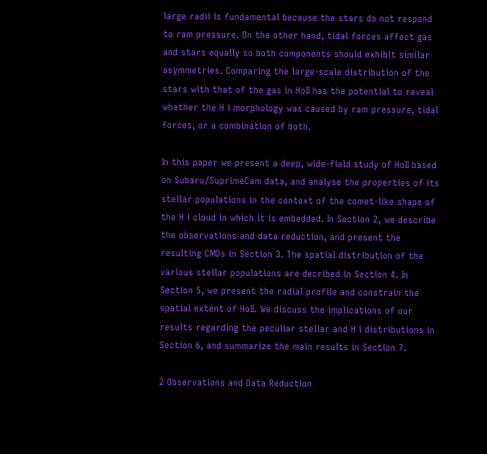large radii is fundamental because the stars do not respond to ram pressure. On the other hand, tidal forces affect gas and stars equally so both components should exhibit similar asymmetries. Comparing the large-scale distribution of the stars with that of the gas in HoII has the potential to reveal whether the H i morphology was caused by ram pressure, tidal forces, or a combination of both.

In this paper we present a deep, wide-field study of HoII based on Subaru/SuprimeCam data, and analyse the properties of its stellar populations in the context of the comet-like shape of the H i cloud in which it is embedded. In Section 2, we describe the observations and data reduction, and present the resulting CMDs in Section 3. The spatial distribution of the various stellar populations are decribed in Section 4. In Section 5, we present the radial profile and constrain the spatial extent of HoII. We discuss the implications of our results regarding the peculiar stellar and H i distributions in Section 6, and summarize the main results in Section 7.

2 Observations and Data Reduction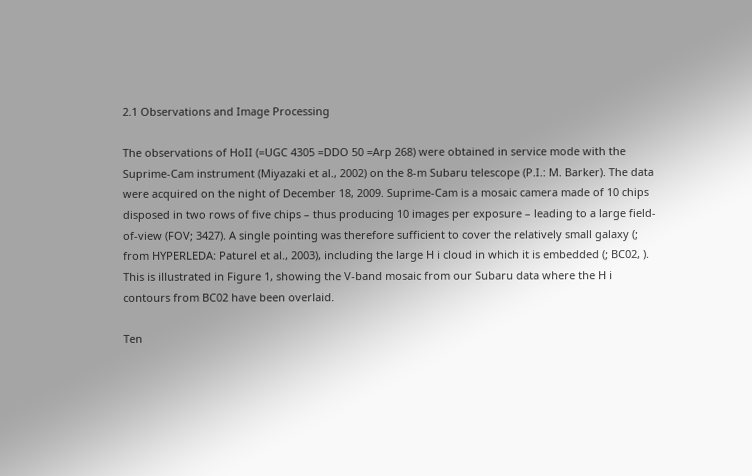2.1 Observations and Image Processing

The observations of HoII (=UGC 4305 =DDO 50 =Arp 268) were obtained in service mode with the Suprime-Cam instrument (Miyazaki et al., 2002) on the 8-m Subaru telescope (P.I.: M. Barker). The data were acquired on the night of December 18, 2009. Suprime-Cam is a mosaic camera made of 10 chips disposed in two rows of five chips – thus producing 10 images per exposure – leading to a large field-of-view (FOV; 3427). A single pointing was therefore sufficient to cover the relatively small galaxy (; from HYPERLEDA: Paturel et al., 2003), including the large H i cloud in which it is embedded (; BC02, ). This is illustrated in Figure 1, showing the V-band mosaic from our Subaru data where the H i contours from BC02 have been overlaid.

Ten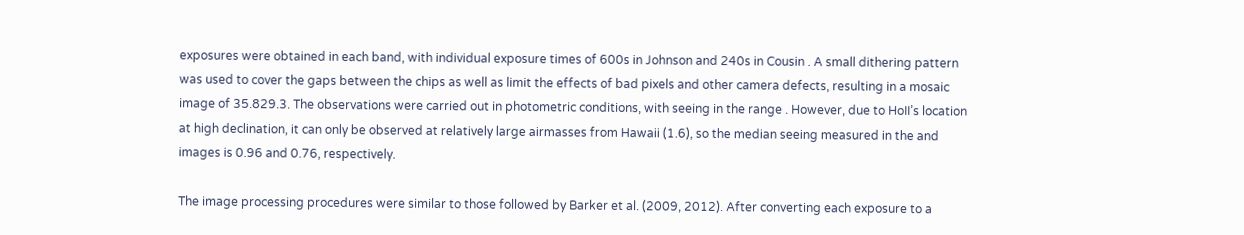exposures were obtained in each band, with individual exposure times of 600s in Johnson and 240s in Cousin . A small dithering pattern was used to cover the gaps between the chips as well as limit the effects of bad pixels and other camera defects, resulting in a mosaic image of 35.829.3. The observations were carried out in photometric conditions, with seeing in the range . However, due to HoII’s location at high declination, it can only be observed at relatively large airmasses from Hawaii (1.6), so the median seeing measured in the and images is 0.96 and 0.76, respectively.

The image processing procedures were similar to those followed by Barker et al. (2009, 2012). After converting each exposure to a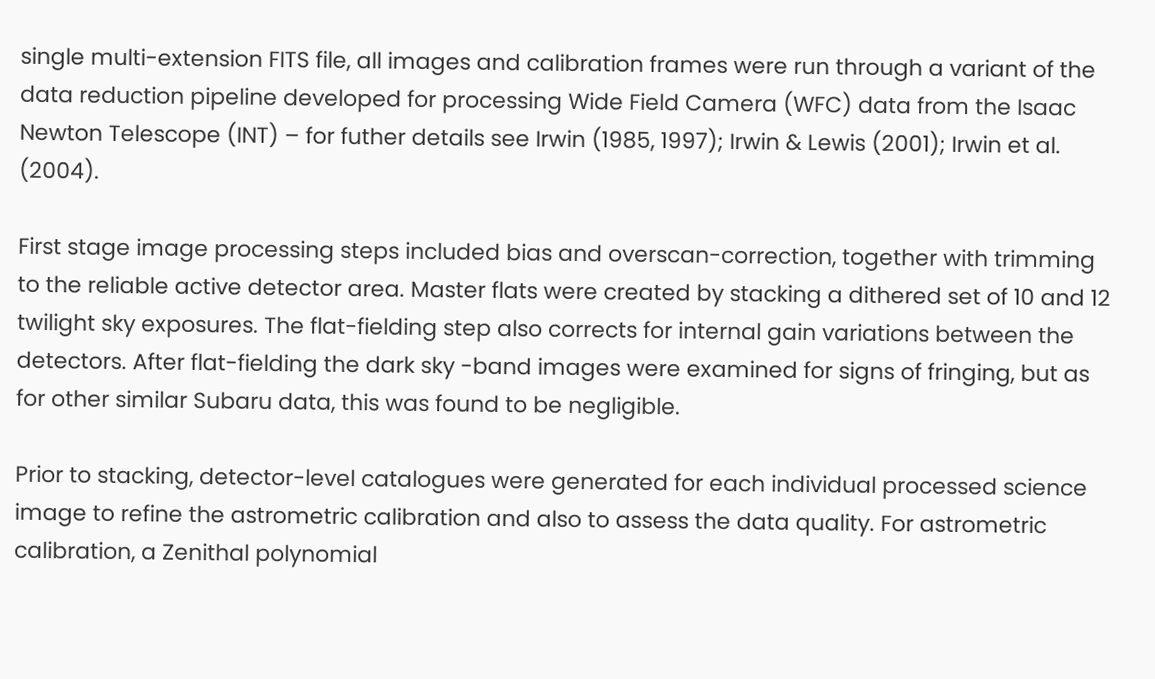single multi-extension FITS file, all images and calibration frames were run through a variant of the data reduction pipeline developed for processing Wide Field Camera (WFC) data from the Isaac Newton Telescope (INT) – for futher details see Irwin (1985, 1997); Irwin & Lewis (2001); Irwin et al. (2004).

First stage image processing steps included bias and overscan-correction, together with trimming to the reliable active detector area. Master flats were created by stacking a dithered set of 10 and 12 twilight sky exposures. The flat-fielding step also corrects for internal gain variations between the detectors. After flat-fielding the dark sky -band images were examined for signs of fringing, but as for other similar Subaru data, this was found to be negligible.

Prior to stacking, detector-level catalogues were generated for each individual processed science image to refine the astrometric calibration and also to assess the data quality. For astrometric calibration, a Zenithal polynomial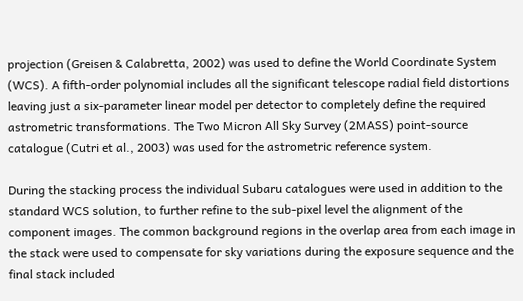projection (Greisen & Calabretta, 2002) was used to define the World Coordinate System (WCS). A fifth-order polynomial includes all the significant telescope radial field distortions leaving just a six-parameter linear model per detector to completely define the required astrometric transformations. The Two Micron All Sky Survey (2MASS) point-source catalogue (Cutri et al., 2003) was used for the astrometric reference system.

During the stacking process the individual Subaru catalogues were used in addition to the standard WCS solution, to further refine to the sub-pixel level the alignment of the component images. The common background regions in the overlap area from each image in the stack were used to compensate for sky variations during the exposure sequence and the final stack included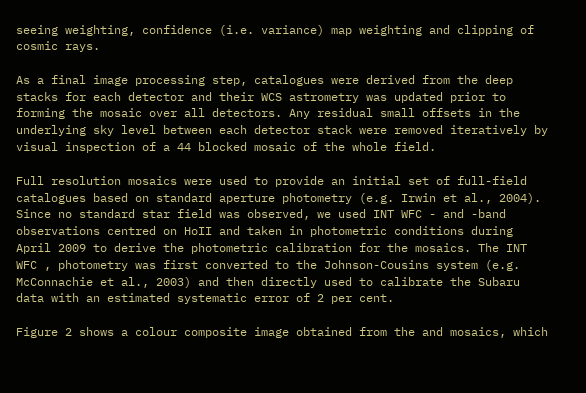seeing weighting, confidence (i.e. variance) map weighting and clipping of cosmic rays.

As a final image processing step, catalogues were derived from the deep stacks for each detector and their WCS astrometry was updated prior to forming the mosaic over all detectors. Any residual small offsets in the underlying sky level between each detector stack were removed iteratively by visual inspection of a 44 blocked mosaic of the whole field.

Full resolution mosaics were used to provide an initial set of full-field catalogues based on standard aperture photometry (e.g. Irwin et al., 2004). Since no standard star field was observed, we used INT WFC - and -band observations centred on HoII and taken in photometric conditions during April 2009 to derive the photometric calibration for the mosaics. The INT WFC , photometry was first converted to the Johnson-Cousins system (e.g. McConnachie et al., 2003) and then directly used to calibrate the Subaru data with an estimated systematic error of 2 per cent.

Figure 2 shows a colour composite image obtained from the and mosaics, which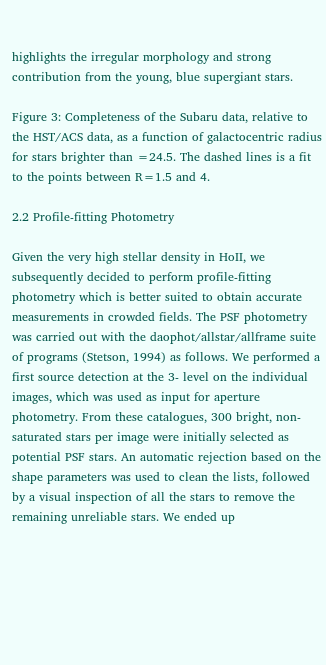highlights the irregular morphology and strong contribution from the young, blue supergiant stars.

Figure 3: Completeness of the Subaru data, relative to the HST/ACS data, as a function of galactocentric radius for stars brighter than =24.5. The dashed lines is a fit to the points between R=1.5 and 4.

2.2 Profile-fitting Photometry

Given the very high stellar density in HoII, we subsequently decided to perform profile-fitting photometry which is better suited to obtain accurate measurements in crowded fields. The PSF photometry was carried out with the daophot/allstar/allframe suite of programs (Stetson, 1994) as follows. We performed a first source detection at the 3- level on the individual images, which was used as input for aperture photometry. From these catalogues, 300 bright, non-saturated stars per image were initially selected as potential PSF stars. An automatic rejection based on the shape parameters was used to clean the lists, followed by a visual inspection of all the stars to remove the remaining unreliable stars. We ended up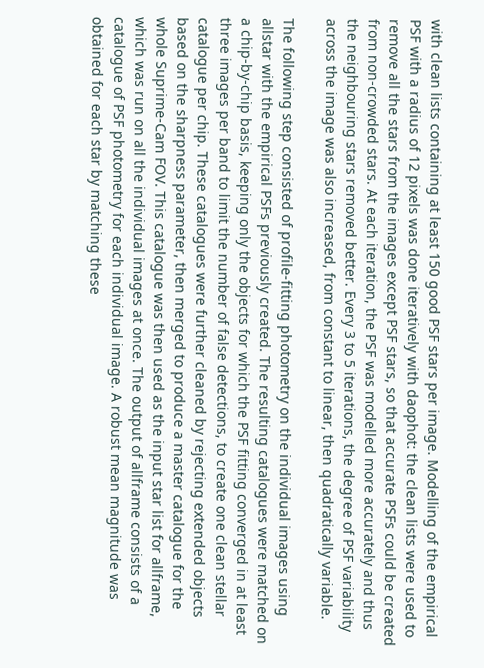with clean lists containing at least 150 good PSF stars per image. Modelling of the empirical PSF with a radius of 12 pixels was done iteratively with daophot: the clean lists were used to remove all the stars from the images except PSF stars, so that accurate PSFs could be created from non-crowded stars. At each iteration, the PSF was modelled more accurately and thus the neighbouring stars removed better. Every 3 to 5 iterations, the degree of PSF variability across the image was also increased, from constant to linear, then quadratically variable.

The following step consisted of profile-fitting photometry on the individual images using allstar with the empirical PSFs previously created. The resulting catalogues were matched on a chip-by-chip basis, keeping only the objects for which the PSF fitting converged in at least three images per band to limit the number of false detections, to create one clean stellar catalogue per chip. These catalogues were further cleaned by rejecting extended objects based on the sharpness parameter, then merged to produce a master catalogue for the whole Suprime-Cam FOV. This catalogue was then used as the input star list for allframe, which was run on all the individual images at once. The output of allframe consists of a catalogue of PSF photometry for each individual image. A robust mean magnitude was obtained for each star by matching these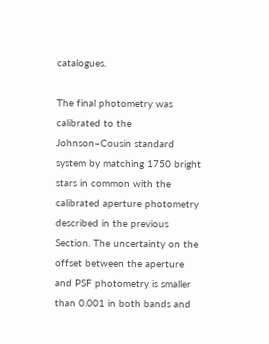catalogues.

The final photometry was calibrated to the Johnson–Cousin standard system by matching 1750 bright stars in common with the calibrated aperture photometry described in the previous Section. The uncertainty on the offset between the aperture and PSF photometry is smaller than 0.001 in both bands and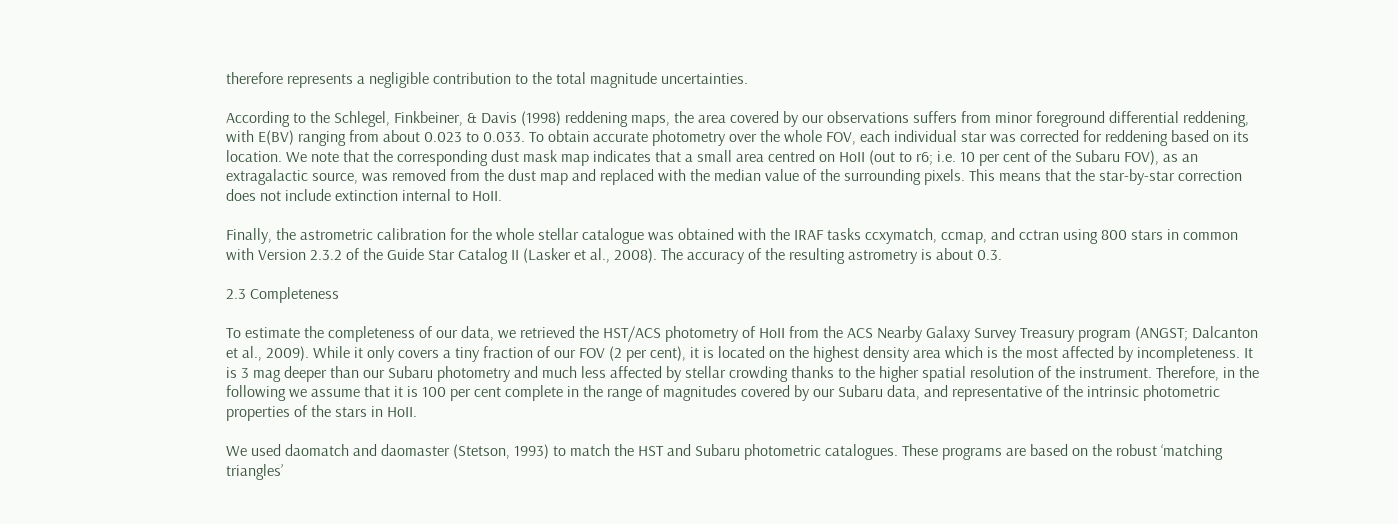therefore represents a negligible contribution to the total magnitude uncertainties.

According to the Schlegel, Finkbeiner, & Davis (1998) reddening maps, the area covered by our observations suffers from minor foreground differential reddening, with E(BV) ranging from about 0.023 to 0.033. To obtain accurate photometry over the whole FOV, each individual star was corrected for reddening based on its location. We note that the corresponding dust mask map indicates that a small area centred on HoII (out to r6; i.e. 10 per cent of the Subaru FOV), as an extragalactic source, was removed from the dust map and replaced with the median value of the surrounding pixels. This means that the star-by-star correction does not include extinction internal to HoII.

Finally, the astrometric calibration for the whole stellar catalogue was obtained with the IRAF tasks ccxymatch, ccmap, and cctran using 800 stars in common with Version 2.3.2 of the Guide Star Catalog II (Lasker et al., 2008). The accuracy of the resulting astrometry is about 0.3.

2.3 Completeness

To estimate the completeness of our data, we retrieved the HST/ACS photometry of HoII from the ACS Nearby Galaxy Survey Treasury program (ANGST; Dalcanton et al., 2009). While it only covers a tiny fraction of our FOV (2 per cent), it is located on the highest density area which is the most affected by incompleteness. It is 3 mag deeper than our Subaru photometry and much less affected by stellar crowding thanks to the higher spatial resolution of the instrument. Therefore, in the following we assume that it is 100 per cent complete in the range of magnitudes covered by our Subaru data, and representative of the intrinsic photometric properties of the stars in HoII.

We used daomatch and daomaster (Stetson, 1993) to match the HST and Subaru photometric catalogues. These programs are based on the robust ‘matching triangles’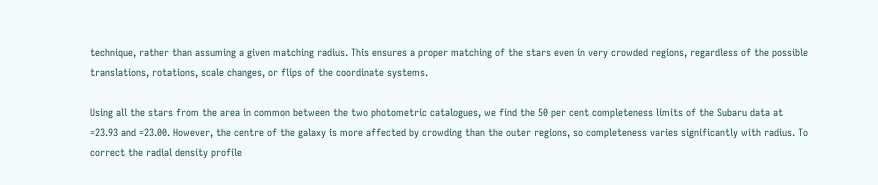technique, rather than assuming a given matching radius. This ensures a proper matching of the stars even in very crowded regions, regardless of the possible translations, rotations, scale changes, or flips of the coordinate systems.

Using all the stars from the area in common between the two photometric catalogues, we find the 50 per cent completeness limits of the Subaru data at =23.93 and =23.00. However, the centre of the galaxy is more affected by crowding than the outer regions, so completeness varies significantly with radius. To correct the radial density profile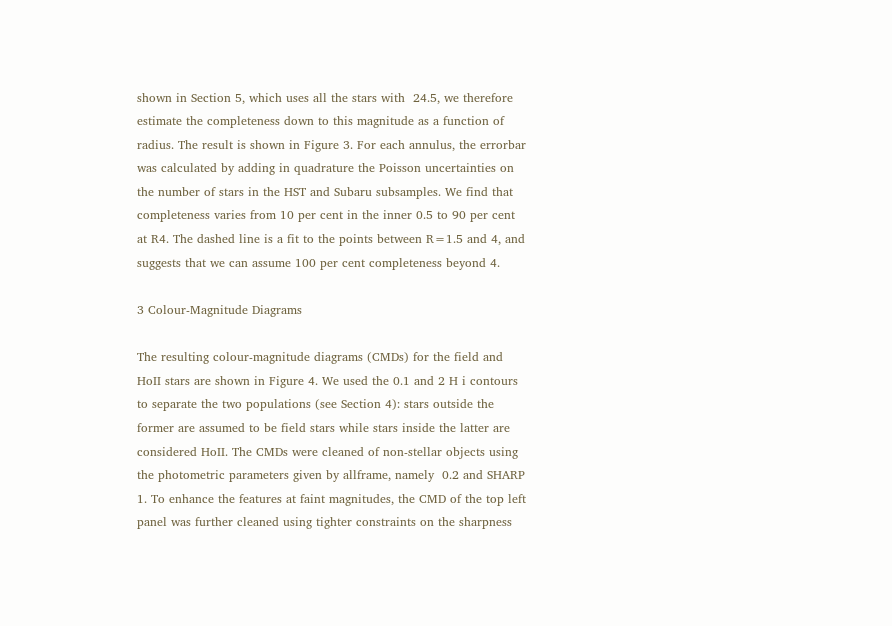shown in Section 5, which uses all the stars with  24.5, we therefore estimate the completeness down to this magnitude as a function of radius. The result is shown in Figure 3. For each annulus, the errorbar was calculated by adding in quadrature the Poisson uncertainties on the number of stars in the HST and Subaru subsamples. We find that completeness varies from 10 per cent in the inner 0.5 to 90 per cent at R4. The dashed line is a fit to the points between R=1.5 and 4, and suggests that we can assume 100 per cent completeness beyond 4.

3 Colour-Magnitude Diagrams

The resulting colour-magnitude diagrams (CMDs) for the field and HoII stars are shown in Figure 4. We used the 0.1 and 2 H i contours to separate the two populations (see Section 4): stars outside the former are assumed to be field stars while stars inside the latter are considered HoII. The CMDs were cleaned of non-stellar objects using the photometric parameters given by allframe, namely  0.2 and SHARP 1. To enhance the features at faint magnitudes, the CMD of the top left panel was further cleaned using tighter constraints on the sharpness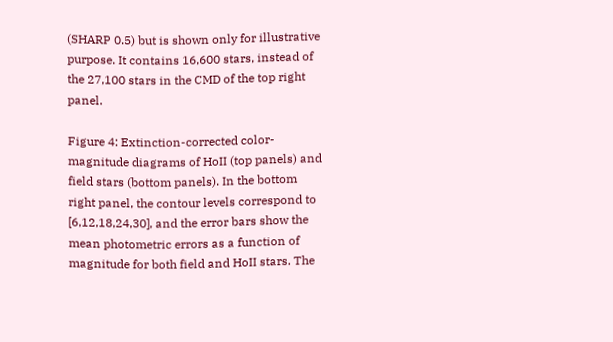(SHARP 0.5) but is shown only for illustrative purpose. It contains 16,600 stars, instead of the 27,100 stars in the CMD of the top right panel.

Figure 4: Extinction-corrected color-magnitude diagrams of HoII (top panels) and field stars (bottom panels). In the bottom right panel, the contour levels correspond to [6,12,18,24,30], and the error bars show the mean photometric errors as a function of magnitude for both field and HoII stars. The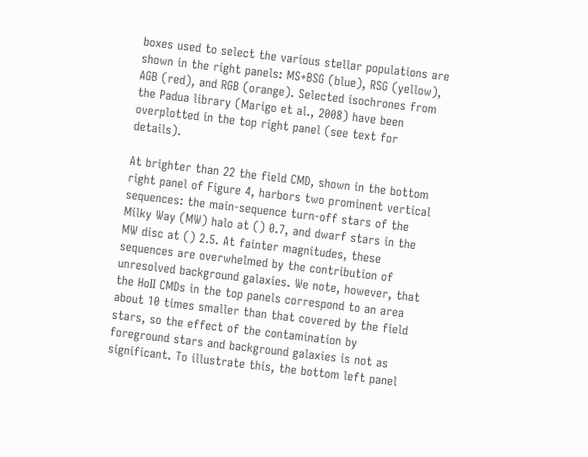boxes used to select the various stellar populations are shown in the right panels: MS+BSG (blue), RSG (yellow), AGB (red), and RGB (orange). Selected isochrones from the Padua library (Marigo et al., 2008) have been overplotted in the top right panel (see text for details).

At brighter than 22 the field CMD, shown in the bottom right panel of Figure 4, harbors two prominent vertical sequences: the main-sequence turn-off stars of the Milky Way (MW) halo at () 0.7, and dwarf stars in the MW disc at () 2.5. At fainter magnitudes, these sequences are overwhelmed by the contribution of unresolved background galaxies. We note, however, that the HoII CMDs in the top panels correspond to an area about 10 times smaller than that covered by the field stars, so the effect of the contamination by foreground stars and background galaxies is not as significant. To illustrate this, the bottom left panel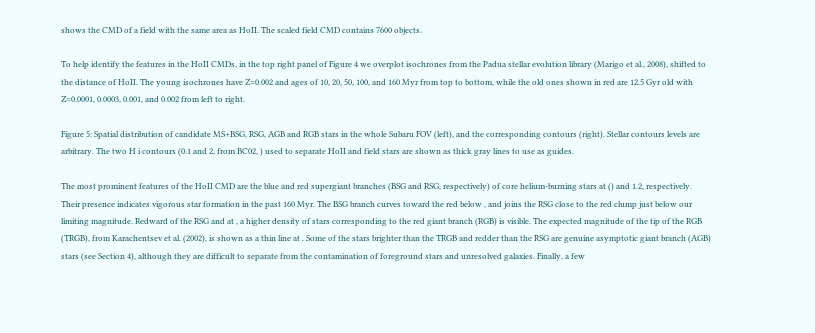shows the CMD of a field with the same area as HoII. The scaled field CMD contains 7600 objects.

To help identify the features in the HoII CMDs, in the top right panel of Figure 4 we overplot isochrones from the Padua stellar evolution library (Marigo et al., 2008), shifted to the distance of HoII. The young isochrones have Z=0.002 and ages of 10, 20, 50, 100, and 160 Myr from top to bottom, while the old ones shown in red are 12.5 Gyr old with Z=0.0001, 0.0003, 0.001, and 0.002 from left to right.

Figure 5: Spatial distribution of candidate MS+BSG, RSG, AGB and RGB stars in the whole Subaru FOV (left), and the corresponding contours (right). Stellar contours levels are arbitrary. The two H i contours (0.1 and 2, from BC02, ) used to separate HoII and field stars are shown as thick gray lines to use as guides.

The most prominent features of the HoII CMD are the blue and red supergiant branches (BSG and RSG, respectively) of core helium-burning stars at () and 1.2, respectively. Their presence indicates vigorous star formation in the past 160 Myr. The BSG branch curves toward the red below , and joins the RSG close to the red clump just below our limiting magnitude. Redward of the RSG and at , a higher density of stars corresponding to the red giant branch (RGB) is visible. The expected magnitude of the tip of the RGB (TRGB), from Karachentsev et al. (2002), is shown as a thin line at . Some of the stars brighter than the TRGB and redder than the RSG are genuine asymptotic giant branch (AGB) stars (see Section 4), although they are difficult to separate from the contamination of foreground stars and unresolved galaxies. Finally, a few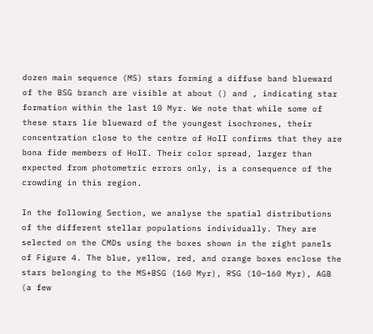dozen main sequence (MS) stars forming a diffuse band blueward of the BSG branch are visible at about () and , indicating star formation within the last 10 Myr. We note that while some of these stars lie blueward of the youngest isochrones, their concentration close to the centre of HoII confirms that they are bona fide members of HoII. Their color spread, larger than expected from photometric errors only, is a consequence of the crowding in this region.

In the following Section, we analyse the spatial distributions of the different stellar populations individually. They are selected on the CMDs using the boxes shown in the right panels of Figure 4. The blue, yellow, red, and orange boxes enclose the stars belonging to the MS+BSG (160 Myr), RSG (10–160 Myr), AGB (a few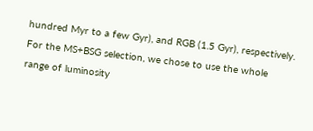hundred Myr to a few Gyr), and RGB (1.5 Gyr), respectively. For the MS+BSG selection, we chose to use the whole range of luminosity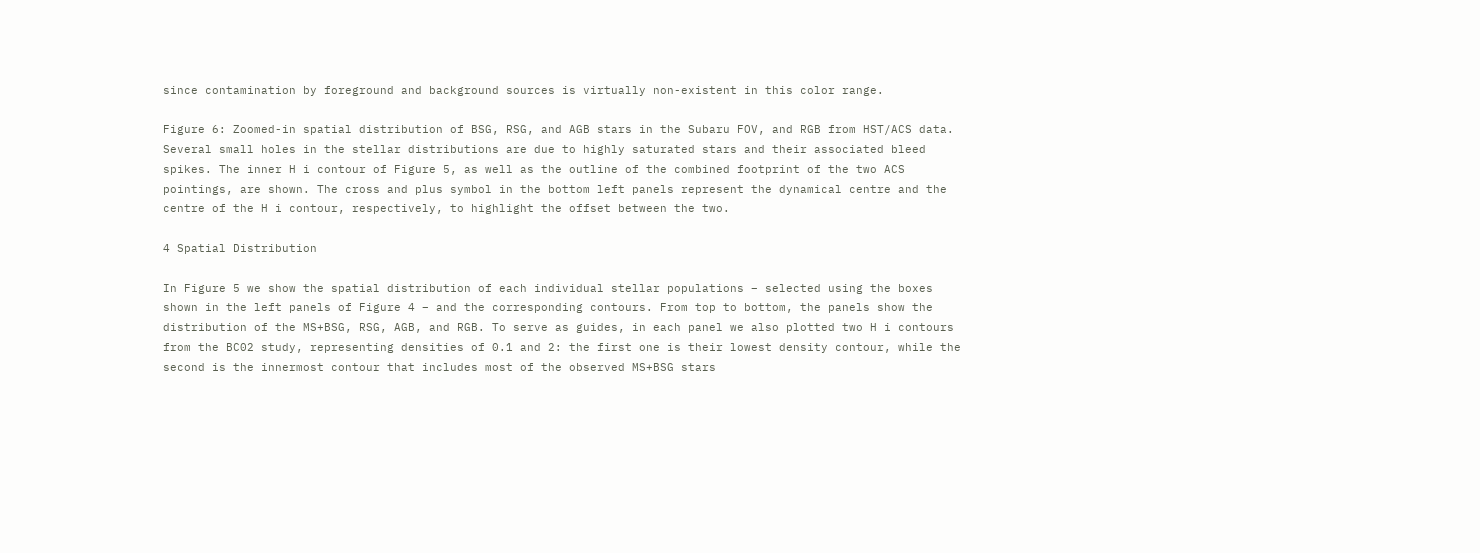since contamination by foreground and background sources is virtually non-existent in this color range.

Figure 6: Zoomed-in spatial distribution of BSG, RSG, and AGB stars in the Subaru FOV, and RGB from HST/ACS data. Several small holes in the stellar distributions are due to highly saturated stars and their associated bleed spikes. The inner H i contour of Figure 5, as well as the outline of the combined footprint of the two ACS pointings, are shown. The cross and plus symbol in the bottom left panels represent the dynamical centre and the centre of the H i contour, respectively, to highlight the offset between the two.

4 Spatial Distribution

In Figure 5 we show the spatial distribution of each individual stellar populations – selected using the boxes shown in the left panels of Figure 4 – and the corresponding contours. From top to bottom, the panels show the distribution of the MS+BSG, RSG, AGB, and RGB. To serve as guides, in each panel we also plotted two H i contours from the BC02 study, representing densities of 0.1 and 2: the first one is their lowest density contour, while the second is the innermost contour that includes most of the observed MS+BSG stars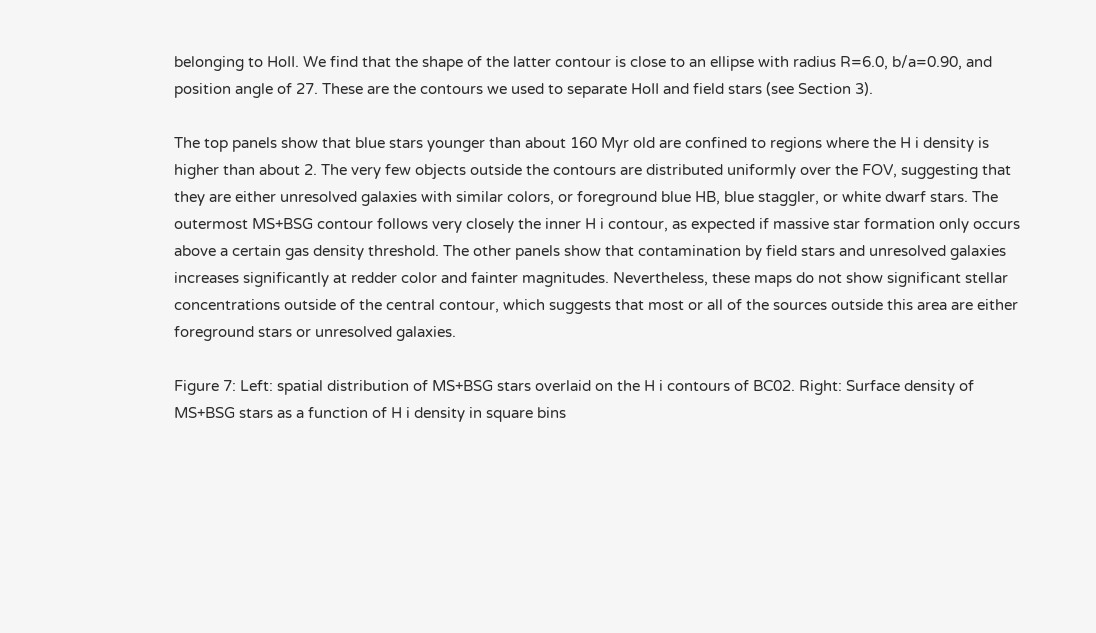belonging to HoII. We find that the shape of the latter contour is close to an ellipse with radius R=6.0, b/a=0.90, and position angle of 27. These are the contours we used to separate HoII and field stars (see Section 3).

The top panels show that blue stars younger than about 160 Myr old are confined to regions where the H i density is higher than about 2. The very few objects outside the contours are distributed uniformly over the FOV, suggesting that they are either unresolved galaxies with similar colors, or foreground blue HB, blue staggler, or white dwarf stars. The outermost MS+BSG contour follows very closely the inner H i contour, as expected if massive star formation only occurs above a certain gas density threshold. The other panels show that contamination by field stars and unresolved galaxies increases significantly at redder color and fainter magnitudes. Nevertheless, these maps do not show significant stellar concentrations outside of the central contour, which suggests that most or all of the sources outside this area are either foreground stars or unresolved galaxies.

Figure 7: Left: spatial distribution of MS+BSG stars overlaid on the H i contours of BC02. Right: Surface density of MS+BSG stars as a function of H i density in square bins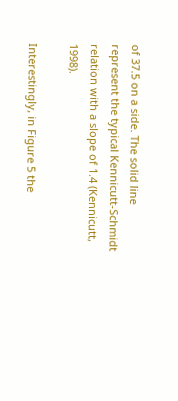of 37.5 on a side. The solid line represent the typical Kennicutt-Schmidt relation with a slope of 1.4 (Kennicutt, 1998).

Interestingly, in Figure 5 the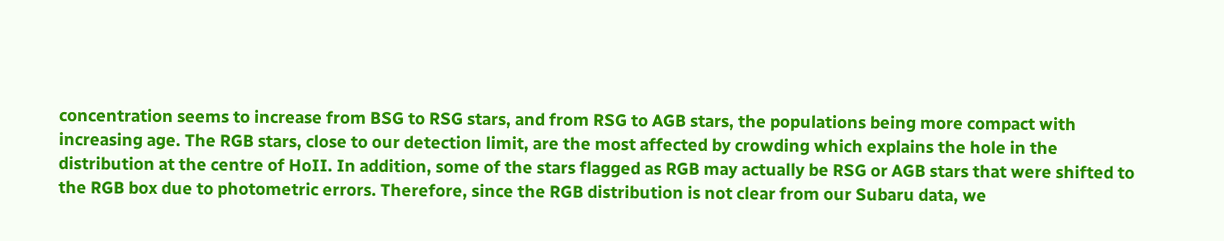concentration seems to increase from BSG to RSG stars, and from RSG to AGB stars, the populations being more compact with increasing age. The RGB stars, close to our detection limit, are the most affected by crowding which explains the hole in the distribution at the centre of HoII. In addition, some of the stars flagged as RGB may actually be RSG or AGB stars that were shifted to the RGB box due to photometric errors. Therefore, since the RGB distribution is not clear from our Subaru data, we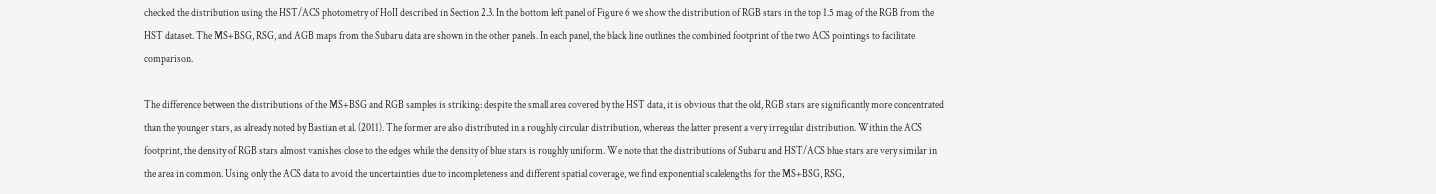checked the distribution using the HST/ACS photometry of HoII described in Section 2.3. In the bottom left panel of Figure 6 we show the distribution of RGB stars in the top 1.5 mag of the RGB from the HST dataset. The MS+BSG, RSG, and AGB maps from the Subaru data are shown in the other panels. In each panel, the black line outlines the combined footprint of the two ACS pointings to facilitate comparison.

The difference between the distributions of the MS+BSG and RGB samples is striking: despite the small area covered by the HST data, it is obvious that the old, RGB stars are significantly more concentrated than the younger stars, as already noted by Bastian et al. (2011). The former are also distributed in a roughly circular distribution, whereas the latter present a very irregular distribution. Within the ACS footprint, the density of RGB stars almost vanishes close to the edges while the density of blue stars is roughly uniform. We note that the distributions of Subaru and HST/ACS blue stars are very similar in the area in common. Using only the ACS data to avoid the uncertainties due to incompleteness and different spatial coverage, we find exponential scalelengths for the MS+BSG, RSG,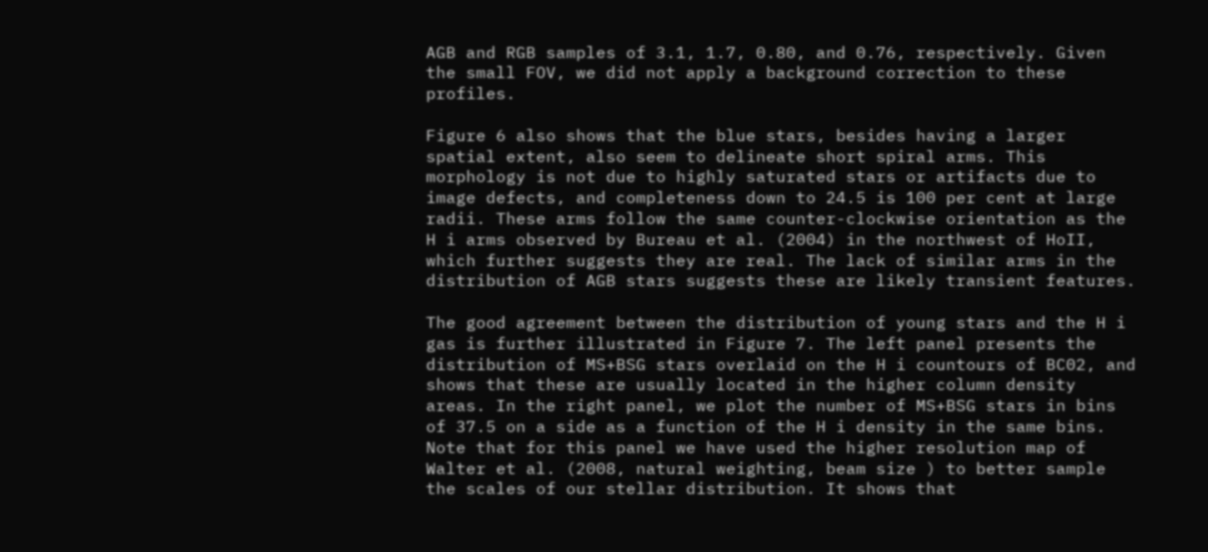AGB and RGB samples of 3.1, 1.7, 0.80, and 0.76, respectively. Given the small FOV, we did not apply a background correction to these profiles.

Figure 6 also shows that the blue stars, besides having a larger spatial extent, also seem to delineate short spiral arms. This morphology is not due to highly saturated stars or artifacts due to image defects, and completeness down to 24.5 is 100 per cent at large radii. These arms follow the same counter-clockwise orientation as the H i arms observed by Bureau et al. (2004) in the northwest of HoII, which further suggests they are real. The lack of similar arms in the distribution of AGB stars suggests these are likely transient features.

The good agreement between the distribution of young stars and the H i gas is further illustrated in Figure 7. The left panel presents the distribution of MS+BSG stars overlaid on the H i countours of BC02, and shows that these are usually located in the higher column density areas. In the right panel, we plot the number of MS+BSG stars in bins of 37.5 on a side as a function of the H i density in the same bins. Note that for this panel we have used the higher resolution map of Walter et al. (2008, natural weighting, beam size ) to better sample the scales of our stellar distribution. It shows that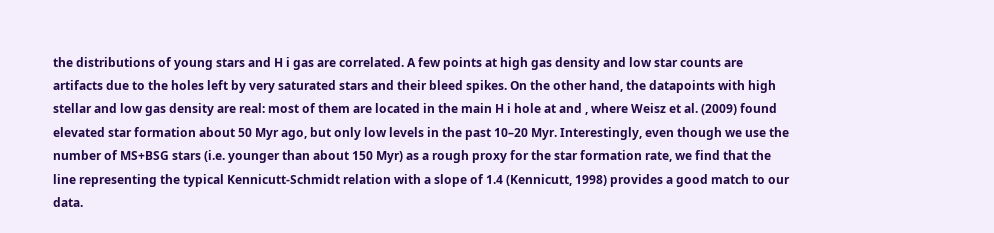the distributions of young stars and H i gas are correlated. A few points at high gas density and low star counts are artifacts due to the holes left by very saturated stars and their bleed spikes. On the other hand, the datapoints with high stellar and low gas density are real: most of them are located in the main H i hole at and , where Weisz et al. (2009) found elevated star formation about 50 Myr ago, but only low levels in the past 10–20 Myr. Interestingly, even though we use the number of MS+BSG stars (i.e. younger than about 150 Myr) as a rough proxy for the star formation rate, we find that the line representing the typical Kennicutt-Schmidt relation with a slope of 1.4 (Kennicutt, 1998) provides a good match to our data.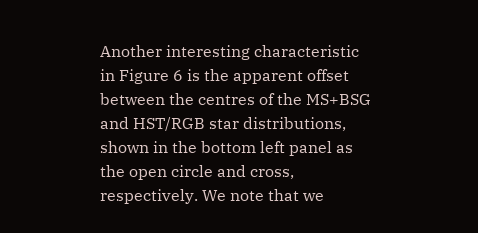Another interesting characteristic in Figure 6 is the apparent offset between the centres of the MS+BSG and HST/RGB star distributions, shown in the bottom left panel as the open circle and cross, respectively. We note that we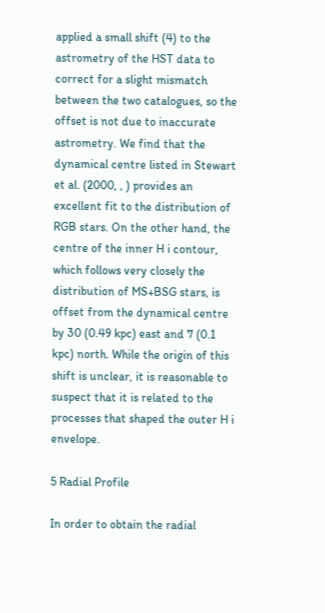applied a small shift (4) to the astrometry of the HST data to correct for a slight mismatch between the two catalogues, so the offset is not due to inaccurate astrometry. We find that the dynamical centre listed in Stewart et al. (2000, , ) provides an excellent fit to the distribution of RGB stars. On the other hand, the centre of the inner H i contour, which follows very closely the distribution of MS+BSG stars, is offset from the dynamical centre by 30 (0.49 kpc) east and 7 (0.1 kpc) north. While the origin of this shift is unclear, it is reasonable to suspect that it is related to the processes that shaped the outer H i envelope.

5 Radial Profile

In order to obtain the radial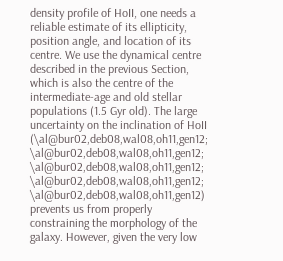density profile of HoII, one needs a reliable estimate of its ellipticity, position angle, and location of its centre. We use the dynamical centre described in the previous Section, which is also the centre of the intermediate-age and old stellar populations (1.5 Gyr old). The large uncertainty on the inclination of HoII (\al@bur02,deb08,wal08,oh11,gen12; \al@bur02,deb08,wal08,oh11,gen12; \al@bur02,deb08,wal08,oh11,gen12; \al@bur02,deb08,wal08,oh11,gen12; \al@bur02,deb08,wal08,oh11,gen12) prevents us from properly constraining the morphology of the galaxy. However, given the very low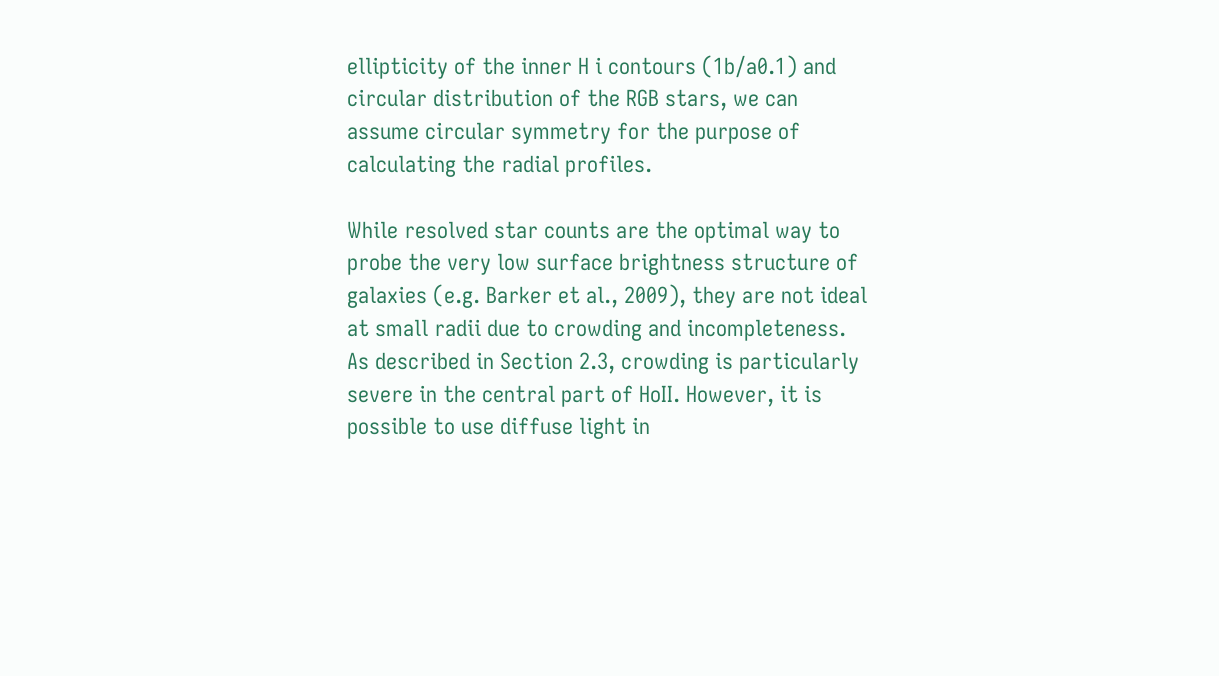ellipticity of the inner H i contours (1b/a0.1) and circular distribution of the RGB stars, we can assume circular symmetry for the purpose of calculating the radial profiles.

While resolved star counts are the optimal way to probe the very low surface brightness structure of galaxies (e.g. Barker et al., 2009), they are not ideal at small radii due to crowding and incompleteness. As described in Section 2.3, crowding is particularly severe in the central part of HoII. However, it is possible to use diffuse light in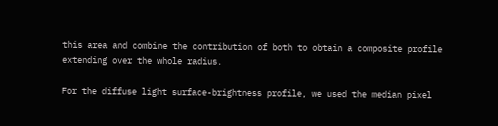this area and combine the contribution of both to obtain a composite profile extending over the whole radius.

For the diffuse light surface-brightness profile, we used the median pixel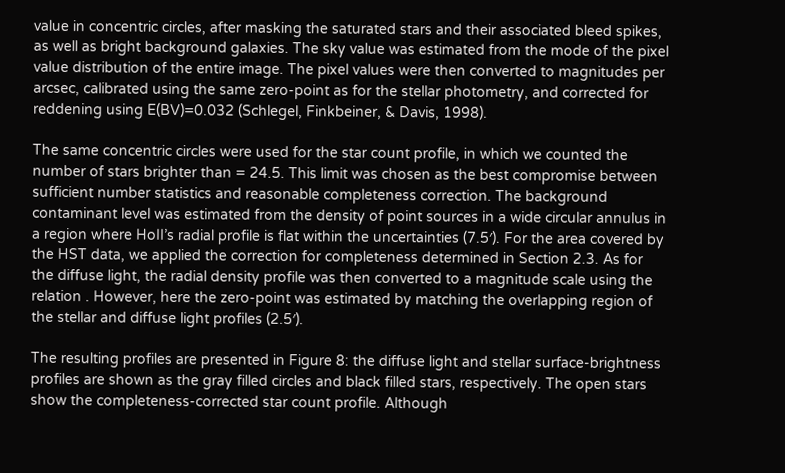value in concentric circles, after masking the saturated stars and their associated bleed spikes, as well as bright background galaxies. The sky value was estimated from the mode of the pixel value distribution of the entire image. The pixel values were then converted to magnitudes per arcsec, calibrated using the same zero-point as for the stellar photometry, and corrected for reddening using E(BV)=0.032 (Schlegel, Finkbeiner, & Davis, 1998).

The same concentric circles were used for the star count profile, in which we counted the number of stars brighter than = 24.5. This limit was chosen as the best compromise between sufficient number statistics and reasonable completeness correction. The background contaminant level was estimated from the density of point sources in a wide circular annulus in a region where HoII’s radial profile is flat within the uncertainties (7.5′). For the area covered by the HST data, we applied the correction for completeness determined in Section 2.3. As for the diffuse light, the radial density profile was then converted to a magnitude scale using the relation . However, here the zero-point was estimated by matching the overlapping region of the stellar and diffuse light profiles (2.5′).

The resulting profiles are presented in Figure 8: the diffuse light and stellar surface-brightness profiles are shown as the gray filled circles and black filled stars, respectively. The open stars show the completeness-corrected star count profile. Although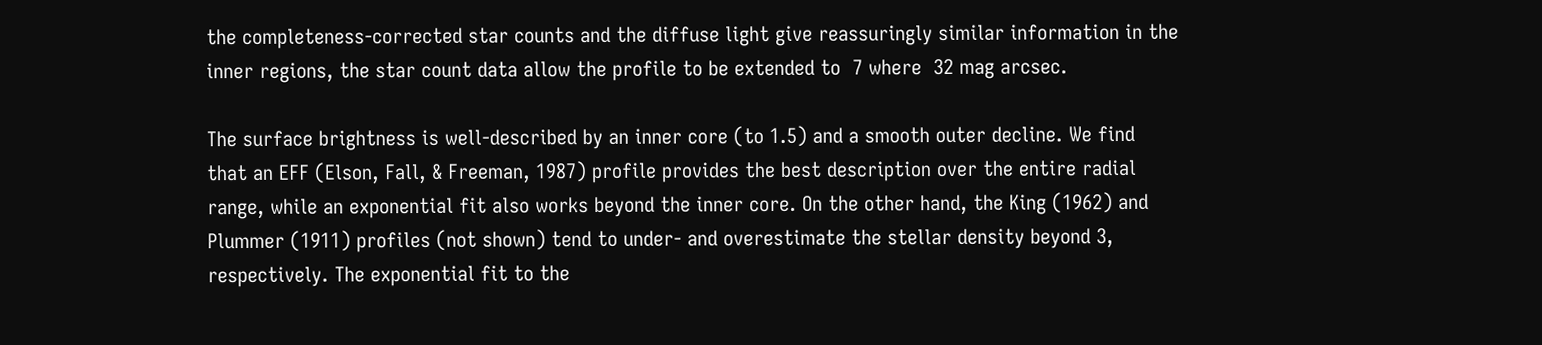the completeness-corrected star counts and the diffuse light give reassuringly similar information in the inner regions, the star count data allow the profile to be extended to  7 where  32 mag arcsec.

The surface brightness is well-described by an inner core (to 1.5) and a smooth outer decline. We find that an EFF (Elson, Fall, & Freeman, 1987) profile provides the best description over the entire radial range, while an exponential fit also works beyond the inner core. On the other hand, the King (1962) and Plummer (1911) profiles (not shown) tend to under- and overestimate the stellar density beyond 3, respectively. The exponential fit to the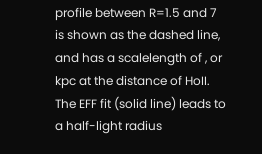profile between R=1.5 and 7 is shown as the dashed line, and has a scalelength of , or  kpc at the distance of HoII. The EFF fit (solid line) leads to a half-light radius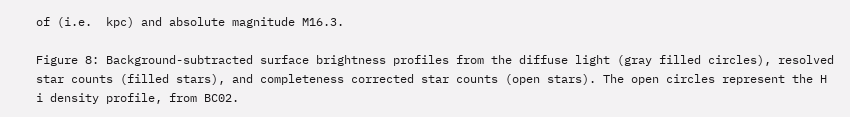of (i.e.  kpc) and absolute magnitude M16.3.

Figure 8: Background-subtracted surface brightness profiles from the diffuse light (gray filled circles), resolved star counts (filled stars), and completeness corrected star counts (open stars). The open circles represent the H i density profile, from BC02.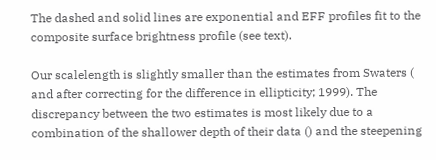The dashed and solid lines are exponential and EFF profiles fit to the composite surface brightness profile (see text).

Our scalelength is slightly smaller than the estimates from Swaters ( and after correcting for the difference in ellipticity; 1999). The discrepancy between the two estimates is most likely due to a combination of the shallower depth of their data () and the steepening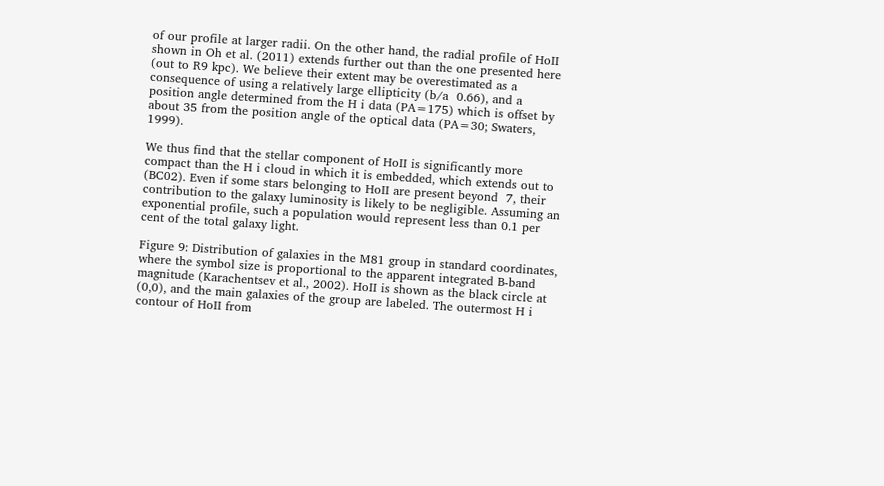of our profile at larger radii. On the other hand, the radial profile of HoII shown in Oh et al. (2011) extends further out than the one presented here (out to R9 kpc). We believe their extent may be overestimated as a consequence of using a relatively large ellipticity (b/a  0.66), and a position angle determined from the H i data (PA=175) which is offset by about 35 from the position angle of the optical data (PA=30; Swaters, 1999).

We thus find that the stellar component of HoII is significantly more compact than the H i cloud in which it is embedded, which extends out to (BC02). Even if some stars belonging to HoII are present beyond  7, their contribution to the galaxy luminosity is likely to be negligible. Assuming an exponential profile, such a population would represent less than 0.1 per cent of the total galaxy light.

Figure 9: Distribution of galaxies in the M81 group in standard coordinates, where the symbol size is proportional to the apparent integrated B-band magnitude (Karachentsev et al., 2002). HoII is shown as the black circle at (0,0), and the main galaxies of the group are labeled. The outermost H i contour of HoII from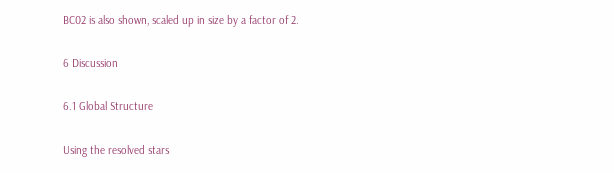BC02 is also shown, scaled up in size by a factor of 2.

6 Discussion

6.1 Global Structure

Using the resolved stars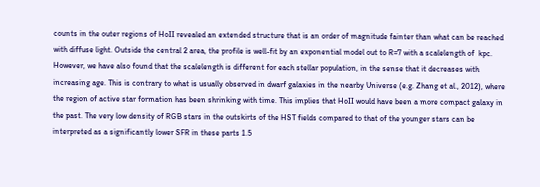counts in the outer regions of HoII revealed an extended structure that is an order of magnitude fainter than what can be reached with diffuse light. Outside the central 2 area, the profile is well-fit by an exponential model out to R=7 with a scalelength of  kpc. However, we have also found that the scalelength is different for each stellar population, in the sense that it decreases with increasing age. This is contrary to what is usually observed in dwarf galaxies in the nearby Universe (e.g. Zhang et al., 2012), where the region of active star formation has been shrinking with time. This implies that HoII would have been a more compact galaxy in the past. The very low density of RGB stars in the outskirts of the HST fields compared to that of the younger stars can be interpreted as a significantly lower SFR in these parts 1.5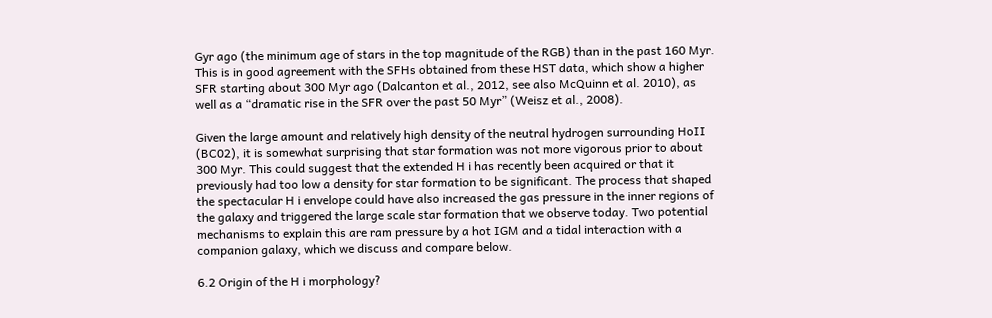Gyr ago (the minimum age of stars in the top magnitude of the RGB) than in the past 160 Myr. This is in good agreement with the SFHs obtained from these HST data, which show a higher SFR starting about 300 Myr ago (Dalcanton et al., 2012, see also McQuinn et al. 2010), as well as a “dramatic rise in the SFR over the past 50 Myr” (Weisz et al., 2008).

Given the large amount and relatively high density of the neutral hydrogen surrounding HoII (BC02), it is somewhat surprising that star formation was not more vigorous prior to about 300 Myr. This could suggest that the extended H i has recently been acquired or that it previously had too low a density for star formation to be significant. The process that shaped the spectacular H i envelope could have also increased the gas pressure in the inner regions of the galaxy and triggered the large scale star formation that we observe today. Two potential mechanisms to explain this are ram pressure by a hot IGM and a tidal interaction with a companion galaxy, which we discuss and compare below.

6.2 Origin of the H i morphology?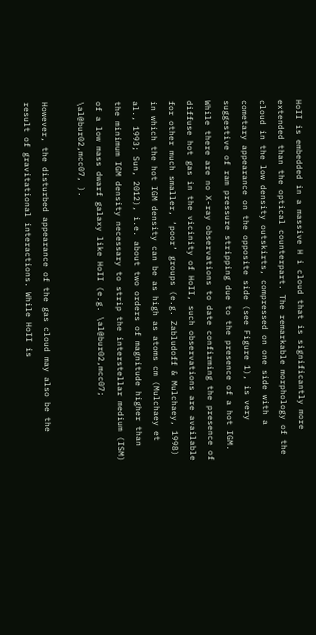HoII is embedded in a massive H i cloud that is significantly more extended than the optical counterpart. The remarkable morphology of the cloud in the low density outskirts, compressed on one side with a cometary appearance on the opposite side (see Figure 1), is very suggestive of ram pressure stripping due to the presence of a hot IGM. While there are no X-ray observations to date confirming the presence of diffuse hot gas in the vicinity of HoII, such observations are available for other much smaller, ‘poor’ groups (e.g. Zabludoff & Mulchaey, 1998) in which the hot IGM density can be as high as atoms cm (Mulchaey et al., 1993; Sun, 2012), i.e. about two orders of magnitude higher than the minimum IGM density necessary to strip the interstellar medium (ISM) of a low mass dwarf galaxy like HoII (e.g. \al@bur02,mcc07; \al@bur02,mcc07, ).

However, the disturbed appearance of the gas cloud may also be the result of gravitational interactions. While HoII is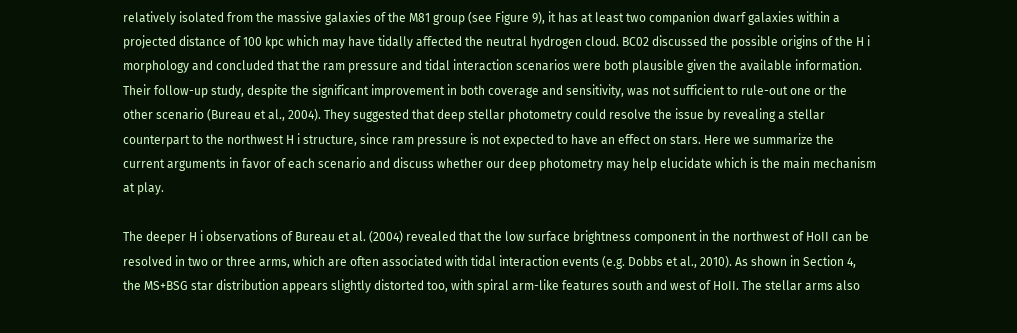relatively isolated from the massive galaxies of the M81 group (see Figure 9), it has at least two companion dwarf galaxies within a projected distance of 100 kpc which may have tidally affected the neutral hydrogen cloud. BC02 discussed the possible origins of the H i morphology and concluded that the ram pressure and tidal interaction scenarios were both plausible given the available information. Their follow-up study, despite the significant improvement in both coverage and sensitivity, was not sufficient to rule-out one or the other scenario (Bureau et al., 2004). They suggested that deep stellar photometry could resolve the issue by revealing a stellar counterpart to the northwest H i structure, since ram pressure is not expected to have an effect on stars. Here we summarize the current arguments in favor of each scenario and discuss whether our deep photometry may help elucidate which is the main mechanism at play.

The deeper H i observations of Bureau et al. (2004) revealed that the low surface brightness component in the northwest of HoII can be resolved in two or three arms, which are often associated with tidal interaction events (e.g. Dobbs et al., 2010). As shown in Section 4, the MS+BSG star distribution appears slightly distorted too, with spiral arm-like features south and west of HoII. The stellar arms also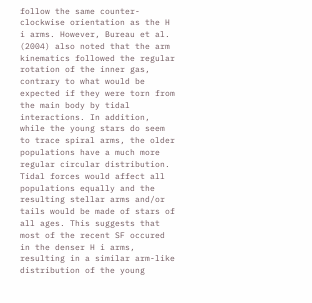follow the same counter-clockwise orientation as the H i arms. However, Bureau et al. (2004) also noted that the arm kinematics followed the regular rotation of the inner gas, contrary to what would be expected if they were torn from the main body by tidal interactions. In addition, while the young stars do seem to trace spiral arms, the older populations have a much more regular circular distribution. Tidal forces would affect all populations equally and the resulting stellar arms and/or tails would be made of stars of all ages. This suggests that most of the recent SF occured in the denser H i arms, resulting in a similar arm-like distribution of the young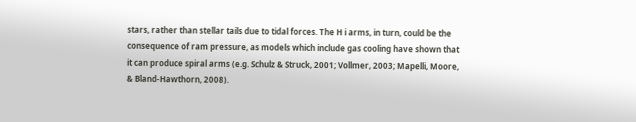stars, rather than stellar tails due to tidal forces. The H i arms, in turn, could be the consequence of ram pressure, as models which include gas cooling have shown that it can produce spiral arms (e.g. Schulz & Struck, 2001; Vollmer, 2003; Mapelli, Moore, & Bland-Hawthorn, 2008).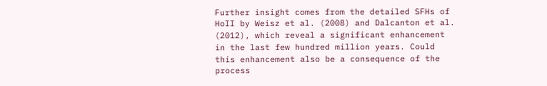Further insight comes from the detailed SFHs of HoII by Weisz et al. (2008) and Dalcanton et al. (2012), which reveal a significant enhancement in the last few hundred million years. Could this enhancement also be a consequence of the process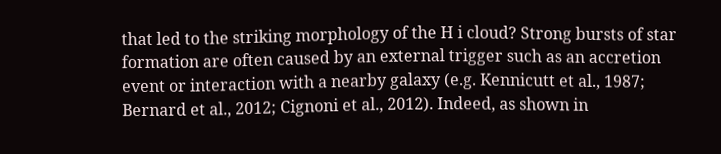that led to the striking morphology of the H i cloud? Strong bursts of star formation are often caused by an external trigger such as an accretion event or interaction with a nearby galaxy (e.g. Kennicutt et al., 1987; Bernard et al., 2012; Cignoni et al., 2012). Indeed, as shown in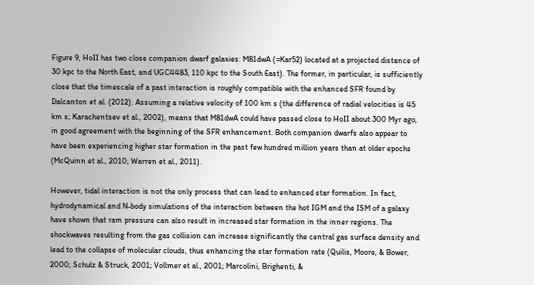Figure 9, HoII has two close companion dwarf galaxies: M81dwA (=Kar52) located at a projected distance of 30 kpc to the North East, and UGC4483, 110 kpc to the South East). The former, in particular, is sufficiently close that the timescale of a past interaction is roughly compatible with the enhanced SFR found by Dalcanton et al. (2012). Assuming a relative velocity of 100 km s (the difference of radial velocities is 45 km s; Karachentsev et al., 2002), means that M81dwA could have passed close to HoII about 300 Myr ago, in good agreement with the beginning of the SFR enhancement. Both companion dwarfs also appear to have been experiencing higher star formation in the past few hundred million years than at older epochs (McQuinn et al., 2010; Warren et al., 2011).

However, tidal interaction is not the only process that can lead to enhanced star formation. In fact, hydrodynamical and N-body simulations of the interaction between the hot IGM and the ISM of a galaxy have shown that ram pressure can also result in increased star formation in the inner regions. The shockwaves resulting from the gas collision can increase significantly the central gas surface density and lead to the collapse of molecular clouds, thus enhancing the star formation rate (Quilis, Moore, & Bower, 2000; Schulz & Struck, 2001; Vollmer et al., 2001; Marcolini, Brighenti, &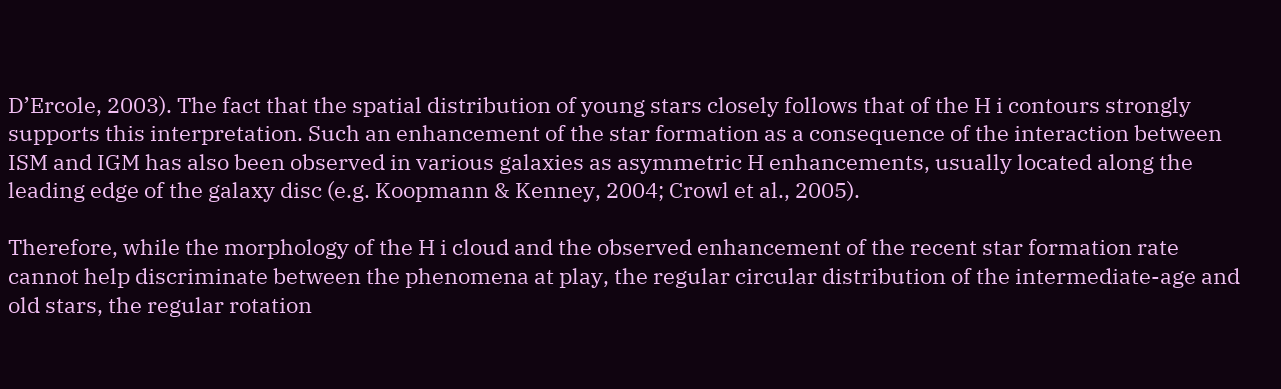D’Ercole, 2003). The fact that the spatial distribution of young stars closely follows that of the H i contours strongly supports this interpretation. Such an enhancement of the star formation as a consequence of the interaction between ISM and IGM has also been observed in various galaxies as asymmetric H enhancements, usually located along the leading edge of the galaxy disc (e.g. Koopmann & Kenney, 2004; Crowl et al., 2005).

Therefore, while the morphology of the H i cloud and the observed enhancement of the recent star formation rate cannot help discriminate between the phenomena at play, the regular circular distribution of the intermediate-age and old stars, the regular rotation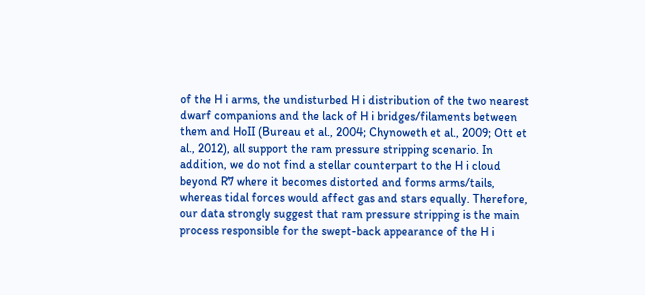of the H i arms, the undisturbed H i distribution of the two nearest dwarf companions and the lack of H i bridges/filaments between them and HoII (Bureau et al., 2004; Chynoweth et al., 2009; Ott et al., 2012), all support the ram pressure stripping scenario. In addition, we do not find a stellar counterpart to the H i cloud beyond R7 where it becomes distorted and forms arms/tails, whereas tidal forces would affect gas and stars equally. Therefore, our data strongly suggest that ram pressure stripping is the main process responsible for the swept-back appearance of the H i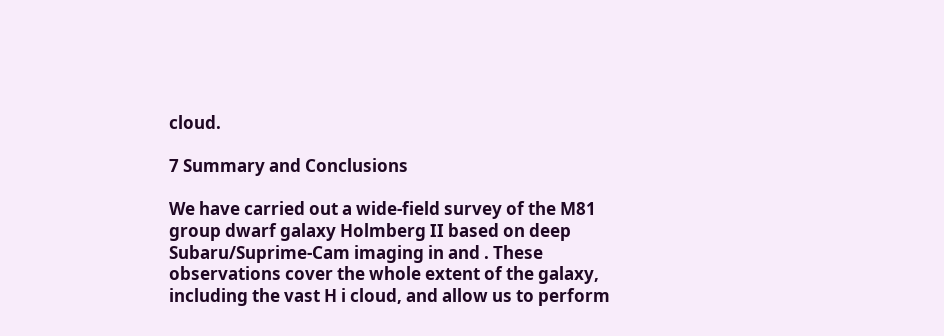cloud.

7 Summary and Conclusions

We have carried out a wide-field survey of the M81 group dwarf galaxy Holmberg II based on deep Subaru/Suprime-Cam imaging in and . These observations cover the whole extent of the galaxy, including the vast H i cloud, and allow us to perform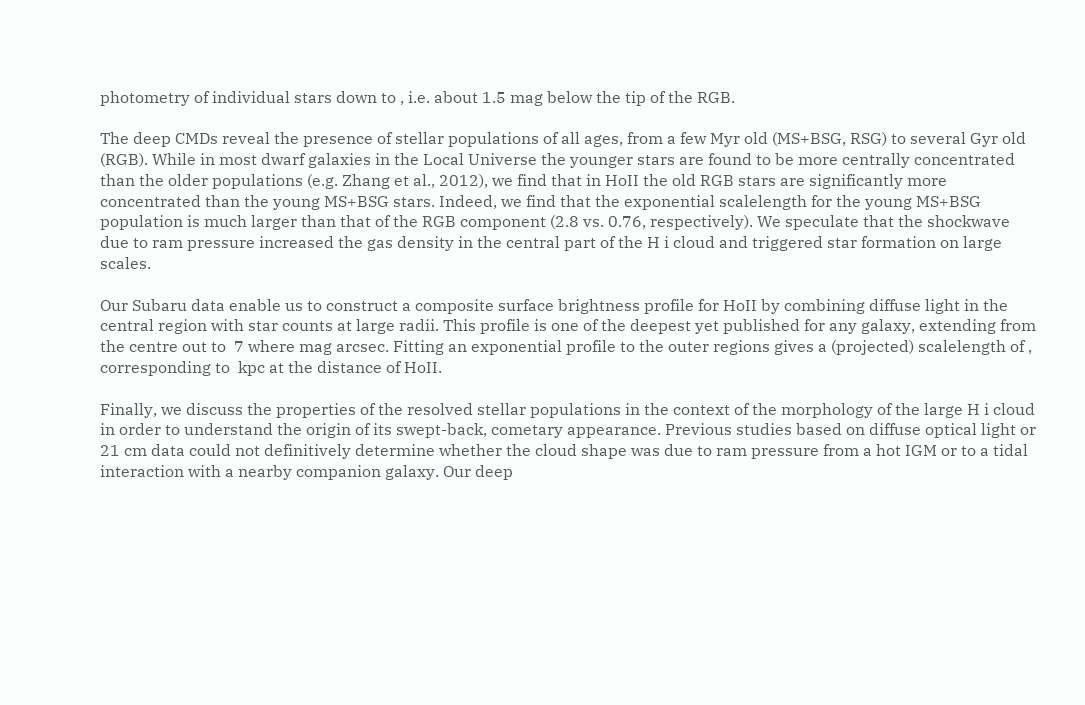photometry of individual stars down to , i.e. about 1.5 mag below the tip of the RGB.

The deep CMDs reveal the presence of stellar populations of all ages, from a few Myr old (MS+BSG, RSG) to several Gyr old (RGB). While in most dwarf galaxies in the Local Universe the younger stars are found to be more centrally concentrated than the older populations (e.g. Zhang et al., 2012), we find that in HoII the old RGB stars are significantly more concentrated than the young MS+BSG stars. Indeed, we find that the exponential scalelength for the young MS+BSG population is much larger than that of the RGB component (2.8 vs. 0.76, respectively). We speculate that the shockwave due to ram pressure increased the gas density in the central part of the H i cloud and triggered star formation on large scales.

Our Subaru data enable us to construct a composite surface brightness profile for HoII by combining diffuse light in the central region with star counts at large radii. This profile is one of the deepest yet published for any galaxy, extending from the centre out to  7 where mag arcsec. Fitting an exponential profile to the outer regions gives a (projected) scalelength of , corresponding to  kpc at the distance of HoII.

Finally, we discuss the properties of the resolved stellar populations in the context of the morphology of the large H i cloud in order to understand the origin of its swept-back, cometary appearance. Previous studies based on diffuse optical light or 21 cm data could not definitively determine whether the cloud shape was due to ram pressure from a hot IGM or to a tidal interaction with a nearby companion galaxy. Our deep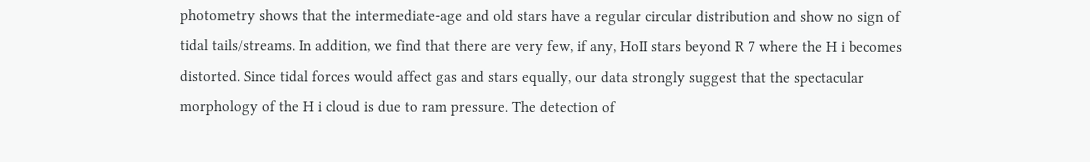photometry shows that the intermediate-age and old stars have a regular circular distribution and show no sign of tidal tails/streams. In addition, we find that there are very few, if any, HoII stars beyond R 7 where the H i becomes distorted. Since tidal forces would affect gas and stars equally, our data strongly suggest that the spectacular morphology of the H i cloud is due to ram pressure. The detection of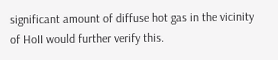significant amount of diffuse hot gas in the vicinity of HoII would further verify this.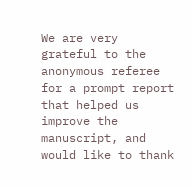We are very grateful to the anonymous referee for a prompt report that helped us improve the manuscript, and would like to thank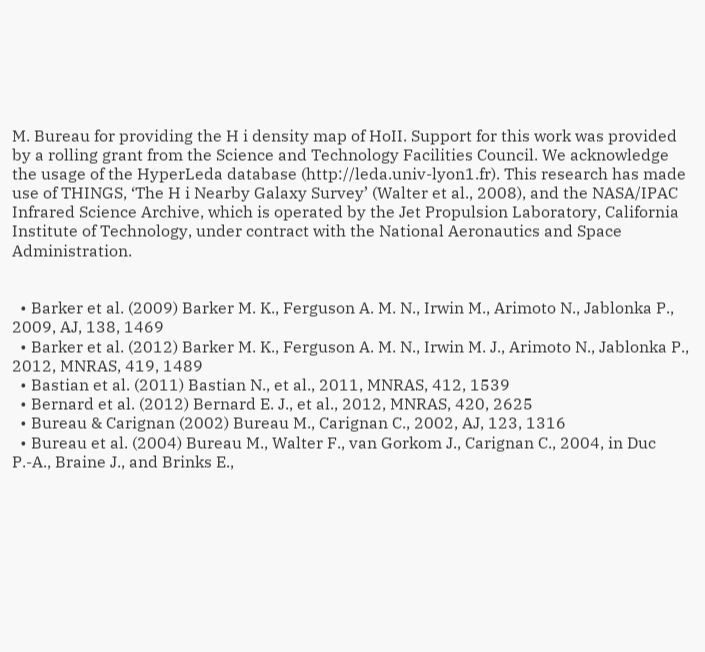M. Bureau for providing the H i density map of HoII. Support for this work was provided by a rolling grant from the Science and Technology Facilities Council. We acknowledge the usage of the HyperLeda database (http://leda.univ-lyon1.fr). This research has made use of THINGS, ‘The H i Nearby Galaxy Survey’ (Walter et al., 2008), and the NASA/IPAC Infrared Science Archive, which is operated by the Jet Propulsion Laboratory, California Institute of Technology, under contract with the National Aeronautics and Space Administration.


  • Barker et al. (2009) Barker M. K., Ferguson A. M. N., Irwin M., Arimoto N., Jablonka P., 2009, AJ, 138, 1469
  • Barker et al. (2012) Barker M. K., Ferguson A. M. N., Irwin M. J., Arimoto N., Jablonka P., 2012, MNRAS, 419, 1489
  • Bastian et al. (2011) Bastian N., et al., 2011, MNRAS, 412, 1539
  • Bernard et al. (2012) Bernard E. J., et al., 2012, MNRAS, 420, 2625
  • Bureau & Carignan (2002) Bureau M., Carignan C., 2002, AJ, 123, 1316
  • Bureau et al. (2004) Bureau M., Walter F., van Gorkom J., Carignan C., 2004, in Duc P.-A., Braine J., and Brinks E.,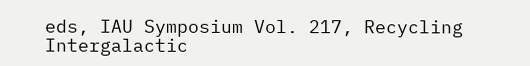eds, IAU Symposium Vol. 217, Recycling Intergalactic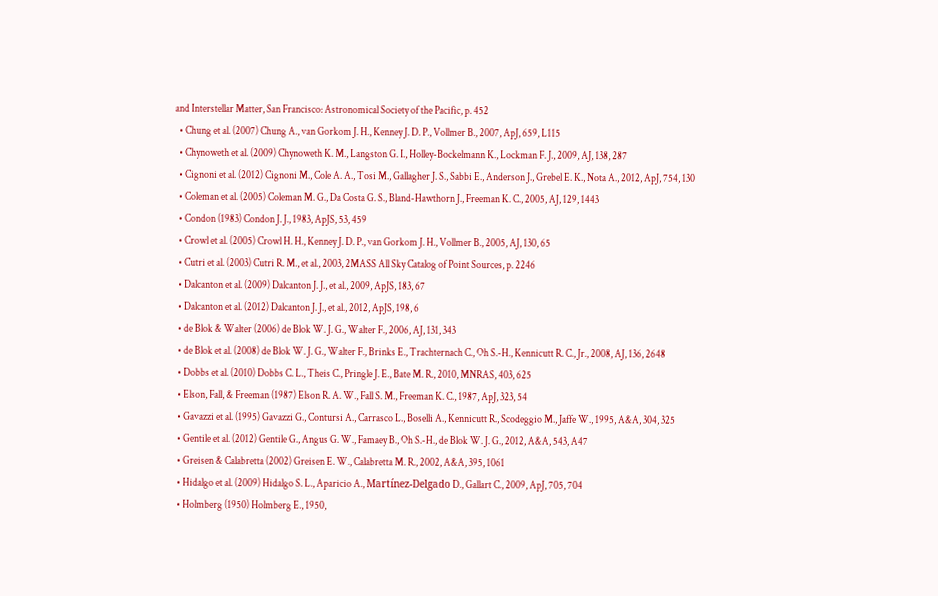and Interstellar Matter, San Francisco: Astronomical Society of the Pacific, p. 452
  • Chung et al. (2007) Chung A., van Gorkom J. H., Kenney J. D. P., Vollmer B., 2007, ApJ, 659, L115
  • Chynoweth et al. (2009) Chynoweth K. M., Langston G. I., Holley-Bockelmann K., Lockman F. J., 2009, AJ, 138, 287
  • Cignoni et al. (2012) Cignoni M., Cole A. A., Tosi M., Gallagher J. S., Sabbi E., Anderson J., Grebel E. K., Nota A., 2012, ApJ, 754, 130
  • Coleman et al. (2005) Coleman M. G., Da Costa G. S., Bland-Hawthorn J., Freeman K. C., 2005, AJ, 129, 1443
  • Condon (1983) Condon J. J., 1983, ApJS, 53, 459
  • Crowl et al. (2005) Crowl H. H., Kenney J. D. P., van Gorkom J. H., Vollmer B., 2005, AJ, 130, 65
  • Cutri et al. (2003) Cutri R. M., et al., 2003, 2MASS All Sky Catalog of Point Sources, p. 2246
  • Dalcanton et al. (2009) Dalcanton J. J., et al., 2009, ApJS, 183, 67
  • Dalcanton et al. (2012) Dalcanton J. J., et al., 2012, ApJS, 198, 6
  • de Blok & Walter (2006) de Blok W. J. G., Walter F., 2006, AJ, 131, 343
  • de Blok et al. (2008) de Blok W. J. G., Walter F., Brinks E., Trachternach C., Oh S.-H., Kennicutt R. C., Jr., 2008, AJ, 136, 2648
  • Dobbs et al. (2010) Dobbs C. L., Theis C., Pringle J. E., Bate M. R., 2010, MNRAS, 403, 625
  • Elson, Fall, & Freeman (1987) Elson R. A. W., Fall S. M., Freeman K. C., 1987, ApJ, 323, 54
  • Gavazzi et al. (1995) Gavazzi G., Contursi A., Carrasco L., Boselli A., Kennicutt R., Scodeggio M., Jaffe W., 1995, A&A, 304, 325
  • Gentile et al. (2012) Gentile G., Angus G. W., Famaey B., Oh S.-H., de Blok W. J. G., 2012, A&A, 543, A47
  • Greisen & Calabretta (2002) Greisen E. W., Calabretta M. R., 2002, A&A, 395, 1061
  • Hidalgo et al. (2009) Hidalgo S. L., Aparicio A., Martínez-Delgado D., Gallart C., 2009, ApJ, 705, 704
  • Holmberg (1950) Holmberg E., 1950,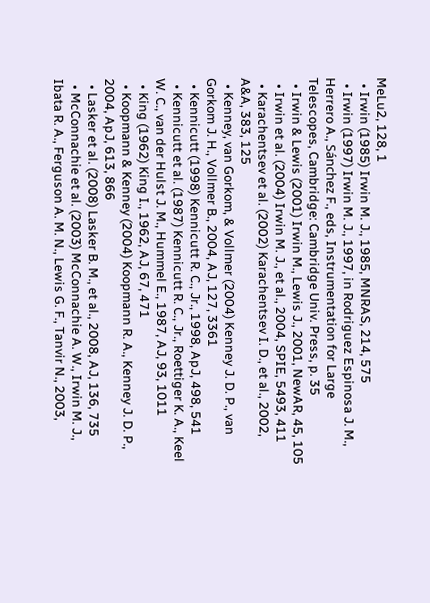MeLu2, 128, 1
  • Irwin (1985) Irwin M. J., 1985, MNRAS, 214, 575
  • Irwin (1997) Irwin M. J., 1997, in Rodriguez Espinosa J. M., Herrero A., Sánchez F., eds, Instrumentation for Large Telescopes, Cambridge: Cambridge Univ. Press, p. 35
  • Irwin & Lewis (2001) Irwin M., Lewis J., 2001, NewAR, 45, 105
  • Irwin et al. (2004) Irwin M. J., et al., 2004, SPIE, 5493, 411
  • Karachentsev et al. (2002) Karachentsev I. D., et al., 2002, A&A, 383, 125
  • Kenney, van Gorkom, & Vollmer (2004) Kenney J. D. P., van Gorkom J. H., Vollmer B., 2004, AJ, 127, 3361
  • Kennicutt (1998) Kennicutt R. C., Jr., 1998, ApJ, 498, 541
  • Kennicutt et al. (1987) Kennicutt R. C., Jr., Roettiger K. A., Keel W. C., van der Hulst J. M., Hummel E., 1987, AJ, 93, 1011
  • King (1962) King I., 1962, AJ, 67, 471
  • Koopmann & Kenney (2004) Koopmann R. A., Kenney J. D. P., 2004, ApJ, 613, 866
  • Lasker et al. (2008) Lasker B. M., et al., 2008, AJ, 136, 735
  • McConnachie et al. (2003) McConnachie A. W., Irwin M. J., Ibata R. A., Ferguson A. M. N., Lewis G. F., Tanvir N., 2003,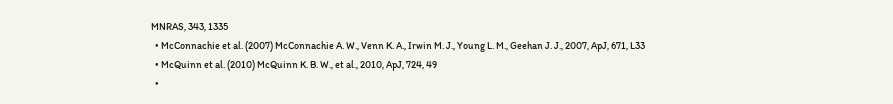MNRAS, 343, 1335
  • McConnachie et al. (2007) McConnachie A. W., Venn K. A., Irwin M. J., Young L. M., Geehan J. J., 2007, ApJ, 671, L33
  • McQuinn et al. (2010) McQuinn K. B. W., et al., 2010, ApJ, 724, 49
  •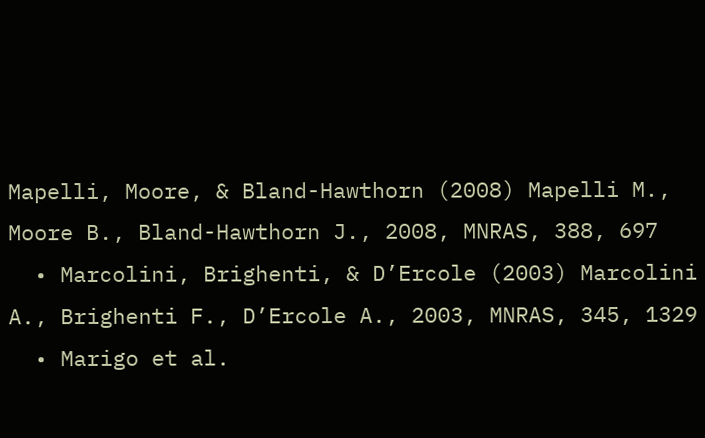Mapelli, Moore, & Bland-Hawthorn (2008) Mapelli M., Moore B., Bland-Hawthorn J., 2008, MNRAS, 388, 697
  • Marcolini, Brighenti, & D’Ercole (2003) Marcolini A., Brighenti F., D’Ercole A., 2003, MNRAS, 345, 1329
  • Marigo et al.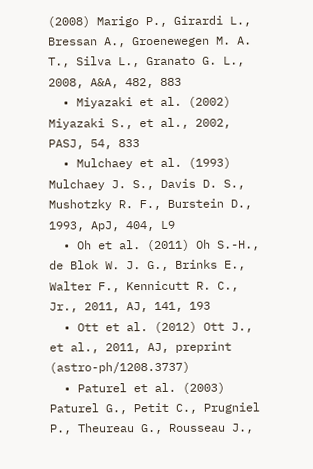(2008) Marigo P., Girardi L., Bressan A., Groenewegen M. A. T., Silva L., Granato G. L., 2008, A&A, 482, 883
  • Miyazaki et al. (2002) Miyazaki S., et al., 2002, PASJ, 54, 833
  • Mulchaey et al. (1993) Mulchaey J. S., Davis D. S., Mushotzky R. F., Burstein D., 1993, ApJ, 404, L9
  • Oh et al. (2011) Oh S.-H., de Blok W. J. G., Brinks E., Walter F., Kennicutt R. C., Jr., 2011, AJ, 141, 193
  • Ott et al. (2012) Ott J., et al., 2011, AJ, preprint (astro-ph/1208.3737)
  • Paturel et al. (2003) Paturel G., Petit C., Prugniel P., Theureau G., Rousseau J.,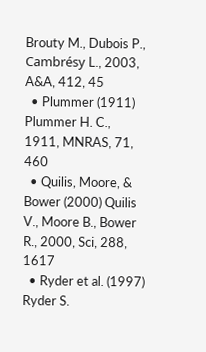Brouty M., Dubois P., Cambrésy L., 2003, A&A, 412, 45
  • Plummer (1911) Plummer H. C., 1911, MNRAS, 71, 460
  • Quilis, Moore, & Bower (2000) Quilis V., Moore B., Bower R., 2000, Sci, 288, 1617
  • Ryder et al. (1997) Ryder S.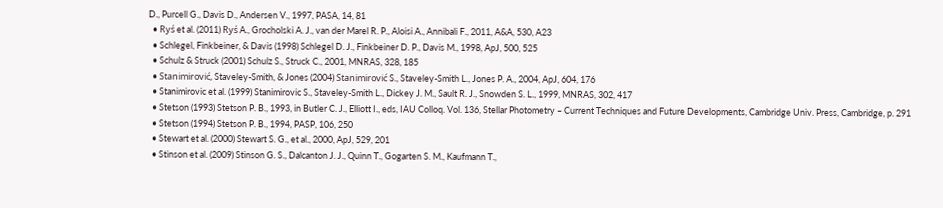D., Purcell G., Davis D., Andersen V., 1997, PASA, 14, 81
  • Ryś et al. (2011) Ryś A., Grocholski A. J., van der Marel R. P., Aloisi A., Annibali F., 2011, A&A, 530, A23
  • Schlegel, Finkbeiner, & Davis (1998) Schlegel D. J., Finkbeiner D. P., Davis M., 1998, ApJ, 500, 525
  • Schulz & Struck (2001) Schulz S., Struck C., 2001, MNRAS, 328, 185
  • Stanimirović, Staveley-Smith, & Jones (2004) Stanimirović S., Staveley-Smith L., Jones P. A., 2004, ApJ, 604, 176
  • Stanimirovic et al. (1999) Stanimirovic S., Staveley-Smith L., Dickey J. M., Sault R. J., Snowden S. L., 1999, MNRAS, 302, 417
  • Stetson (1993) Stetson P. B., 1993, in Butler C. J., Elliott I., eds, IAU Colloq. Vol. 136, Stellar Photometry – Current Techniques and Future Developments, Cambridge Univ. Press, Cambridge, p. 291
  • Stetson (1994) Stetson P. B., 1994, PASP, 106, 250
  • Stewart et al. (2000) Stewart S. G., et al., 2000, ApJ, 529, 201
  • Stinson et al. (2009) Stinson G. S., Dalcanton J. J., Quinn T., Gogarten S. M., Kaufmann T.,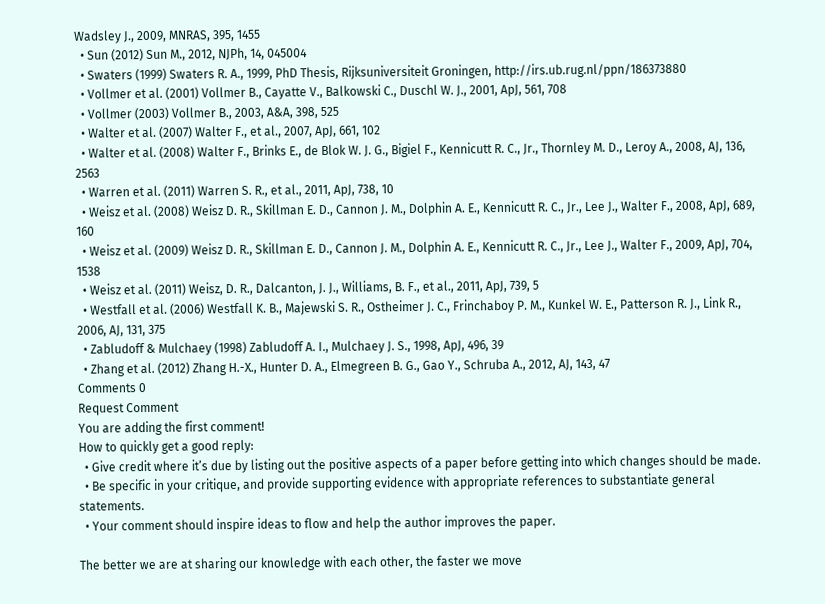Wadsley J., 2009, MNRAS, 395, 1455
  • Sun (2012) Sun M., 2012, NJPh, 14, 045004
  • Swaters (1999) Swaters R. A., 1999, PhD Thesis, Rijksuniversiteit Groningen, http://irs.ub.rug.nl/ppn/186373880
  • Vollmer et al. (2001) Vollmer B., Cayatte V., Balkowski C., Duschl W. J., 2001, ApJ, 561, 708
  • Vollmer (2003) Vollmer B., 2003, A&A, 398, 525
  • Walter et al. (2007) Walter F., et al., 2007, ApJ, 661, 102
  • Walter et al. (2008) Walter F., Brinks E., de Blok W. J. G., Bigiel F., Kennicutt R. C., Jr., Thornley M. D., Leroy A., 2008, AJ, 136, 2563
  • Warren et al. (2011) Warren S. R., et al., 2011, ApJ, 738, 10
  • Weisz et al. (2008) Weisz D. R., Skillman E. D., Cannon J. M., Dolphin A. E., Kennicutt R. C., Jr., Lee J., Walter F., 2008, ApJ, 689, 160
  • Weisz et al. (2009) Weisz D. R., Skillman E. D., Cannon J. M., Dolphin A. E., Kennicutt R. C., Jr., Lee J., Walter F., 2009, ApJ, 704, 1538
  • Weisz et al. (2011) Weisz, D. R., Dalcanton, J. J., Williams, B. F., et al., 2011, ApJ, 739, 5
  • Westfall et al. (2006) Westfall K. B., Majewski S. R., Ostheimer J. C., Frinchaboy P. M., Kunkel W. E., Patterson R. J., Link R., 2006, AJ, 131, 375
  • Zabludoff & Mulchaey (1998) Zabludoff A. I., Mulchaey J. S., 1998, ApJ, 496, 39
  • Zhang et al. (2012) Zhang H.-X., Hunter D. A., Elmegreen B. G., Gao Y., Schruba A., 2012, AJ, 143, 47
Comments 0
Request Comment
You are adding the first comment!
How to quickly get a good reply:
  • Give credit where it’s due by listing out the positive aspects of a paper before getting into which changes should be made.
  • Be specific in your critique, and provide supporting evidence with appropriate references to substantiate general statements.
  • Your comment should inspire ideas to flow and help the author improves the paper.

The better we are at sharing our knowledge with each other, the faster we move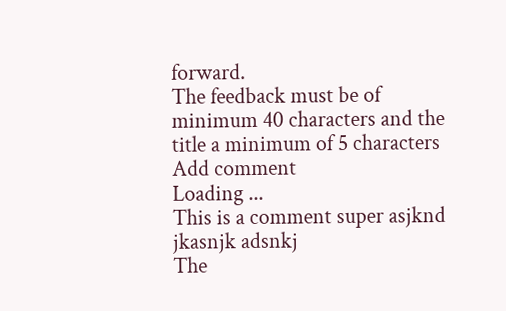forward.
The feedback must be of minimum 40 characters and the title a minimum of 5 characters
Add comment
Loading ...
This is a comment super asjknd jkasnjk adsnkj
The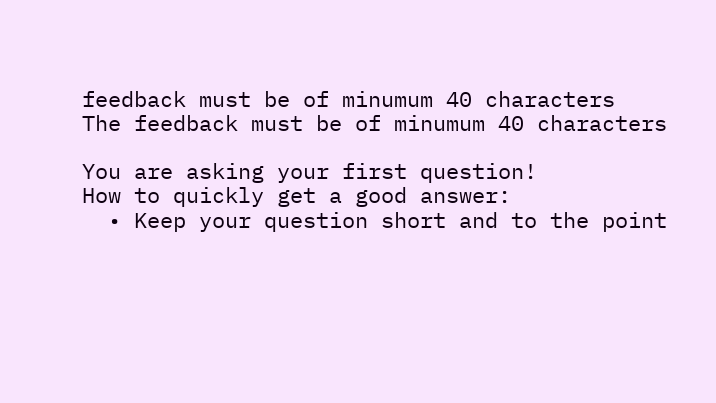feedback must be of minumum 40 characters
The feedback must be of minumum 40 characters

You are asking your first question!
How to quickly get a good answer:
  • Keep your question short and to the point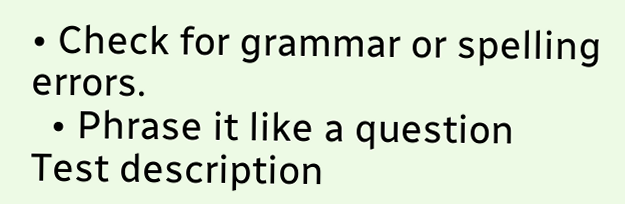• Check for grammar or spelling errors.
  • Phrase it like a question
Test description